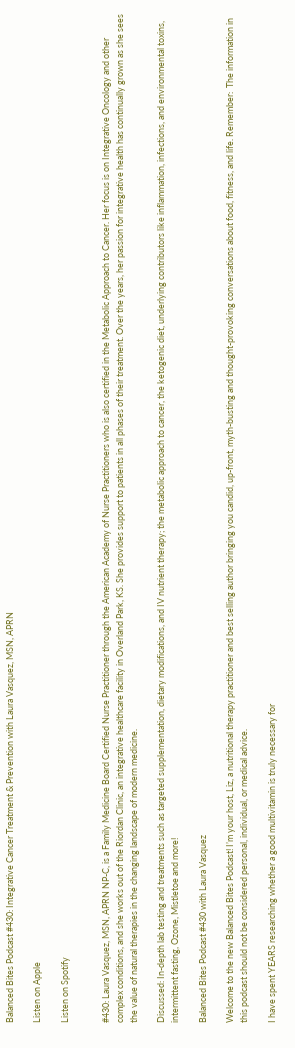Balanced Bites Podcast #430: Integrative Cancer Treatment & Prevention with Laura Vasquez, MSN, APRN

Listen on Apple

Listen on Spotify


#430: Laura Vasquez, MSN, APRN NP-C, is a Family Medicine Board Certified Nurse Practitioner through the American Academy of Nurse Practitioners who is also certified in the Metabolic Approach to Cancer. Her focus is on Integrative Oncology and other complex conditions, and she works out of the Riordan Clinic, an integrative healthcare facility in Overland Park, KS. She provides support to patients in all phases of their treatment. Over the years, her passion for integrative health has continually grown as she sees the value of natural therapies in the changing landscape of modern medicine.

Discussed: In-depth lab testing and treatments such as targeted supplementation, dietary modifications, and IV nutrient therapy; the metabolic approach to cancer, the ketogenic diet, underlying contributors like inflammation, infections, and environmental toxins, intermittent fasting, Ozone, Mistletoe and more!

Balanced Bites Podcast #430 with Laura Vasquez

Welcome to the new Balanced Bites Podcast! I’m your host, Liz, a nutritional therapy practitioner and best selling author bringing you candid, up-front, myth-busting and thought-provoking conversations about food, fitness, and life. Remember:  The information in this podcast should not be considered personal, individual, or medical advice.

I have spent YEARS researching whether a good multivitamin is truly necessary for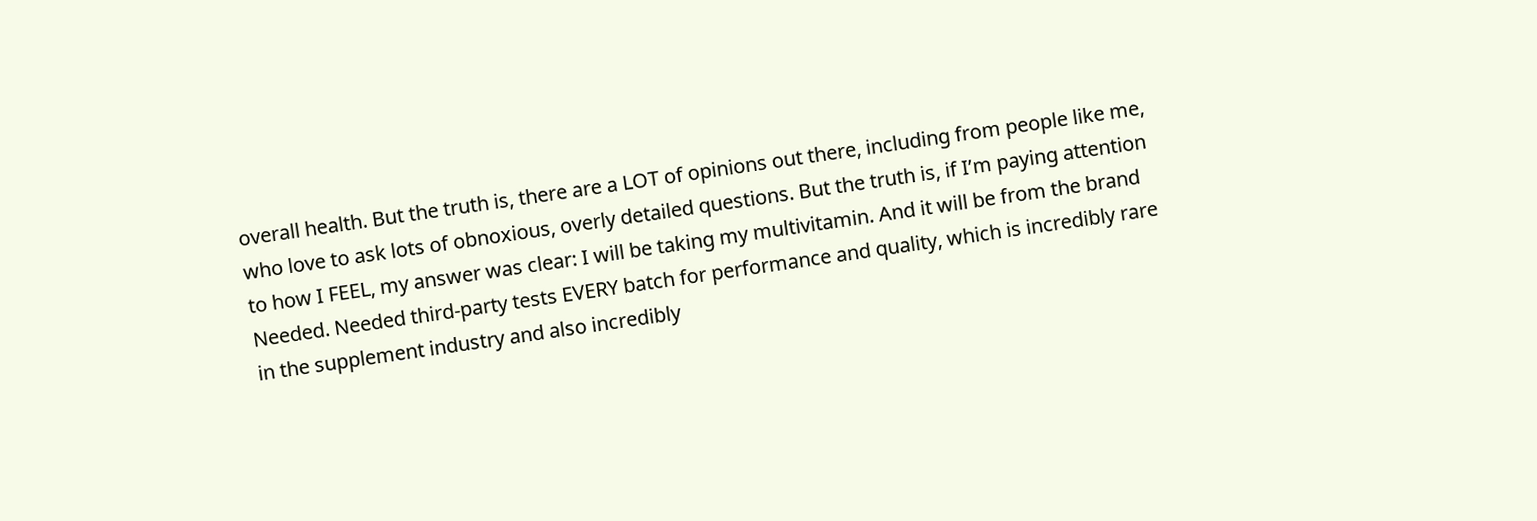overall health. But the truth is, there are a LOT of opinions out there, including from people like me, who love to ask lots of obnoxious, overly detailed questions. But the truth is, if I’m paying attention to how I FEEL, my answer was clear: I will be taking my multivitamin. And it will be from the brand Needed. Needed third-party tests EVERY batch for performance and quality, which is incredibly rare in the supplement industry and also incredibly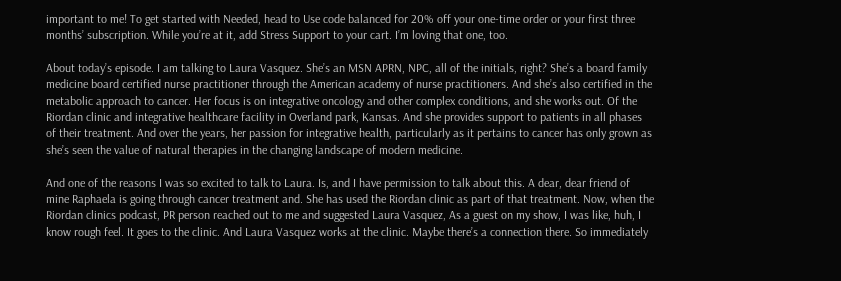important to me! To get started with Needed, head to Use code balanced for 20% off your one-time order or your first three months’ subscription. While you’re at it, add Stress Support to your cart. I’m loving that one, too.

About today’s episode. I am talking to Laura Vasquez. She’s an MSN APRN, NPC, all of the initials, right? She’s a board family medicine board certified nurse practitioner through the American academy of nurse practitioners. And she’s also certified in the metabolic approach to cancer. Her focus is on integrative oncology and other complex conditions, and she works out. Of the Riordan clinic and integrative healthcare facility in Overland park, Kansas. And she provides support to patients in all phases of their treatment. And over the years, her passion for integrative health, particularly as it pertains to cancer has only grown as she’s seen the value of natural therapies in the changing landscape of modern medicine.

And one of the reasons I was so excited to talk to Laura. Is, and I have permission to talk about this. A dear, dear friend of mine Raphaela is going through cancer treatment and. She has used the Riordan clinic as part of that treatment. Now, when the Riordan clinics podcast, PR person reached out to me and suggested Laura Vasquez, As a guest on my show, I was like, huh, I know rough feel. It goes to the clinic. And Laura Vasquez works at the clinic. Maybe there’s a connection there. So immediately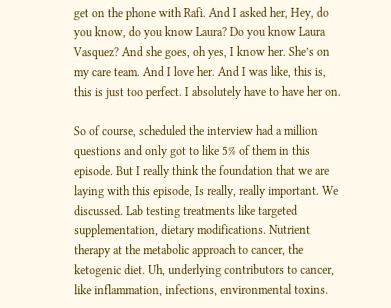get on the phone with Rafi. And I asked her, Hey, do you know, do you know Laura? Do you know Laura Vasquez? And she goes, oh yes, I know her. She’s on my care team. And I love her. And I was like, this is, this is just too perfect. I absolutely have to have her on.

So of course, scheduled the interview had a million questions and only got to like 5% of them in this episode. But I really think the foundation that we are laying with this episode, Is really, really important. We discussed. Lab testing treatments like targeted supplementation, dietary modifications. Nutrient therapy at the metabolic approach to cancer, the ketogenic diet. Uh, underlying contributors to cancer, like inflammation, infections, environmental toxins.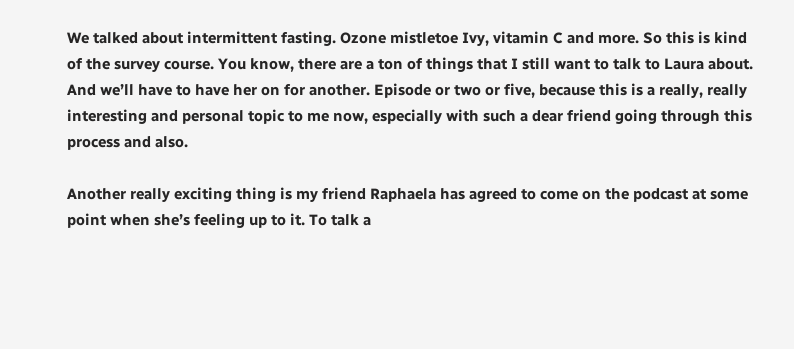We talked about intermittent fasting. Ozone mistletoe Ivy, vitamin C and more. So this is kind of the survey course. You know, there are a ton of things that I still want to talk to Laura about. And we’ll have to have her on for another. Episode or two or five, because this is a really, really interesting and personal topic to me now, especially with such a dear friend going through this process and also.

Another really exciting thing is my friend Raphaela has agreed to come on the podcast at some point when she’s feeling up to it. To talk a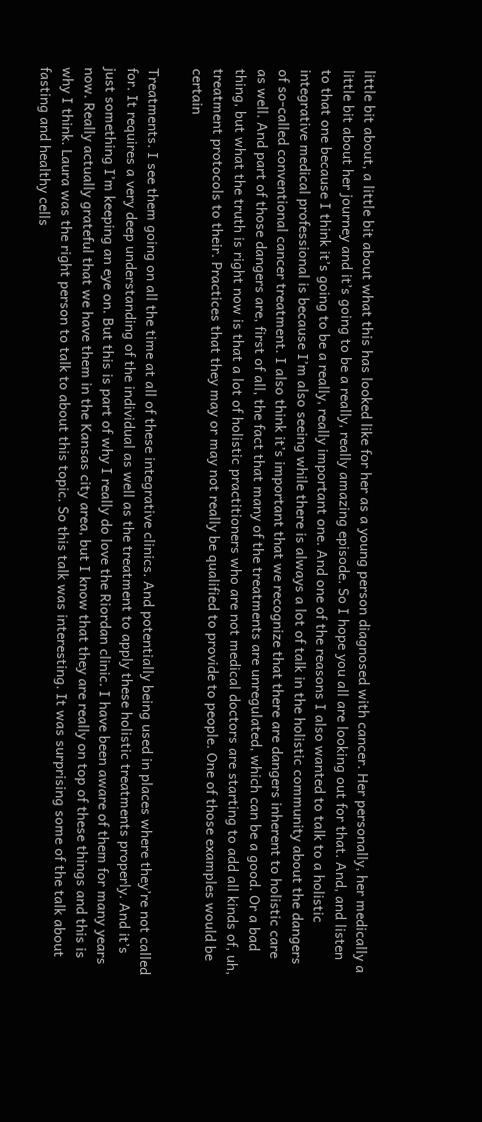little bit about, a little bit about what this has looked like for her as a young person diagnosed with cancer. Her personally, her medically a little bit about her journey and it’s going to be a really, really amazing episode. So I hope you all are looking out for that. And, and listen to that one because I think it’s going to be a really, really important one. And one of the reasons I also wanted to talk to a holistic integrative medical professional is because I’m also seeing while there is always a lot of talk in the holistic community about the dangers of so-called conventional cancer treatment. I also think it’s important that we recognize that there are dangers inherent to holistic care as well. And part of those dangers are, first of all, the fact that many of the treatments are unregulated, which can be a good. Or a bad thing, but what the truth is right now is that a lot of holistic practitioners who are not medical doctors are starting to add all kinds of, uh, treatment protocols to their. Practices that they may or may not really be qualified to provide to people. One of those examples would be certain

Treatments. I see them going on all the time at all of these integrative clinics. And potentially being used in places where they’re not called for. It requires a very deep understanding of the individual as well as the treatment to apply these holistic treatments properly. And it’s just something I’m keeping an eye on. But this is part of why I really do love the Riordan clinic. I have been aware of them for many years now. Really actually grateful that we have them in the Kansas city area, but I know that they are really on top of these things and this is why I think. Laura was the right person to talk to about this topic. So this talk was interesting. It was surprising some of the talk about fasting and healthy cells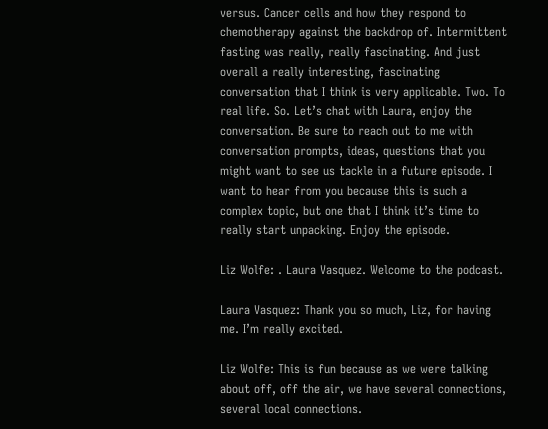versus. Cancer cells and how they respond to chemotherapy against the backdrop of. Intermittent fasting was really, really fascinating. And just overall a really interesting, fascinating conversation that I think is very applicable. Two. To real life. So. Let’s chat with Laura, enjoy the conversation. Be sure to reach out to me with conversation prompts, ideas, questions that you might want to see us tackle in a future episode. I want to hear from you because this is such a complex topic, but one that I think it’s time to really start unpacking. Enjoy the episode.

Liz Wolfe: . Laura Vasquez. Welcome to the podcast.

Laura Vasquez: Thank you so much, Liz, for having me. I’m really excited.

Liz Wolfe: This is fun because as we were talking about off, off the air, we have several connections, several local connections.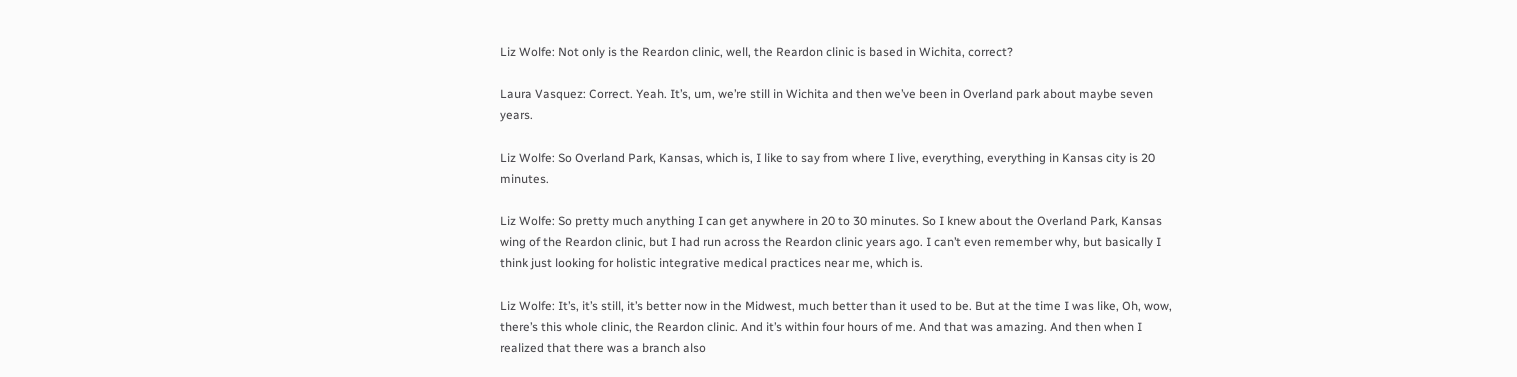Liz Wolfe: Not only is the Reardon clinic, well, the Reardon clinic is based in Wichita, correct?

Laura Vasquez: Correct. Yeah. It’s, um, we’re still in Wichita and then we’ve been in Overland park about maybe seven years.

Liz Wolfe: So Overland Park, Kansas, which is, I like to say from where I live, everything, everything in Kansas city is 20 minutes.

Liz Wolfe: So pretty much anything I can get anywhere in 20 to 30 minutes. So I knew about the Overland Park, Kansas wing of the Reardon clinic, but I had run across the Reardon clinic years ago. I can’t even remember why, but basically I think just looking for holistic integrative medical practices near me, which is.

Liz Wolfe: It’s, it’s still, it’s better now in the Midwest, much better than it used to be. But at the time I was like, Oh, wow, there’s this whole clinic, the Reardon clinic. And it’s within four hours of me. And that was amazing. And then when I realized that there was a branch also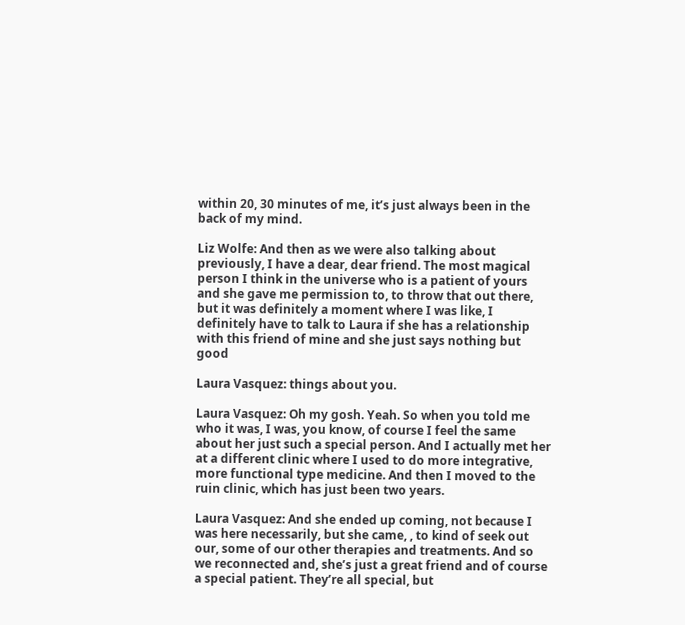within 20, 30 minutes of me, it’s just always been in the back of my mind.

Liz Wolfe: And then as we were also talking about previously, I have a dear, dear friend. The most magical person I think in the universe who is a patient of yours and she gave me permission to, to throw that out there, but it was definitely a moment where I was like, I definitely have to talk to Laura if she has a relationship with this friend of mine and she just says nothing but good

Laura Vasquez: things about you.

Laura Vasquez: Oh my gosh. Yeah. So when you told me who it was, I was, you know, of course I feel the same about her just such a special person. And I actually met her at a different clinic where I used to do more integrative, more functional type medicine. And then I moved to the ruin clinic, which has just been two years.

Laura Vasquez: And she ended up coming, not because I was here necessarily, but she came, , to kind of seek out our, some of our other therapies and treatments. And so we reconnected and, she’s just a great friend and of course a special patient. They’re all special, but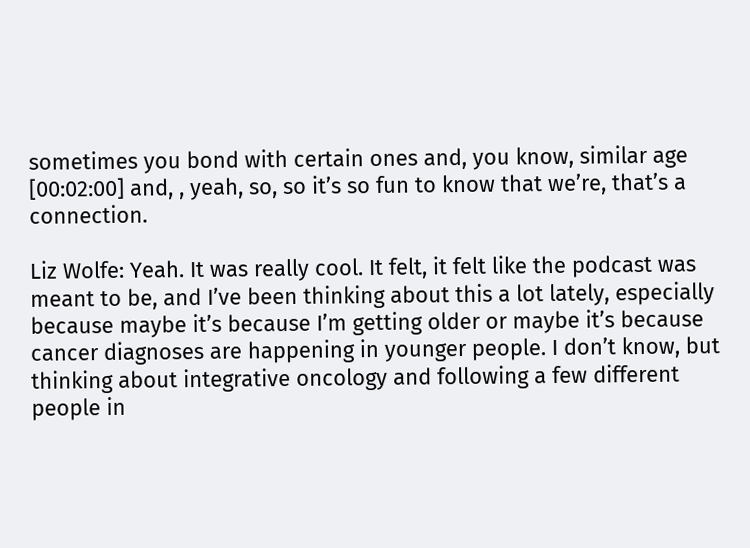sometimes you bond with certain ones and, you know, similar age [00:02:00] and, , yeah, so, so it’s so fun to know that we’re, that’s a connection.

Liz Wolfe: Yeah. It was really cool. It felt, it felt like the podcast was meant to be, and I’ve been thinking about this a lot lately, especially because maybe it’s because I’m getting older or maybe it’s because cancer diagnoses are happening in younger people. I don’t know, but thinking about integrative oncology and following a few different people in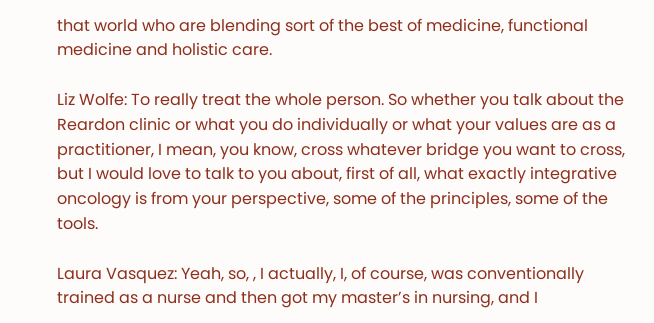that world who are blending sort of the best of medicine, functional medicine and holistic care.

Liz Wolfe: To really treat the whole person. So whether you talk about the Reardon clinic or what you do individually or what your values are as a practitioner, I mean, you know, cross whatever bridge you want to cross, but I would love to talk to you about, first of all, what exactly integrative oncology is from your perspective, some of the principles, some of the tools.

Laura Vasquez: Yeah, so, , I actually, I, of course, was conventionally trained as a nurse and then got my master’s in nursing, and I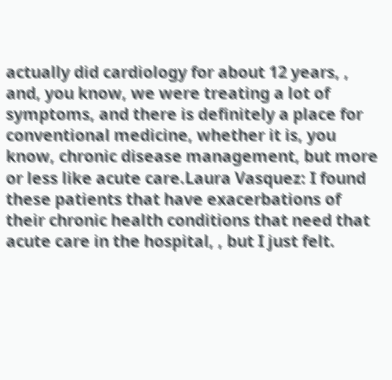actually did cardiology for about 12 years, , and, you know, we were treating a lot of symptoms, and there is definitely a place for conventional medicine, whether it is, you know, chronic disease management, but more or less like acute care.Laura Vasquez: I found these patients that have exacerbations of their chronic health conditions that need that acute care in the hospital, , but I just felt.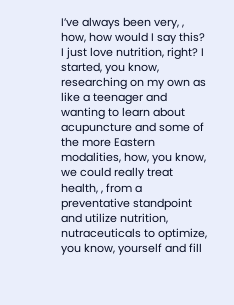I’ve always been very, , how, how would I say this? I just love nutrition, right? I started, you know, researching on my own as like a teenager and wanting to learn about acupuncture and some of the more Eastern modalities, how, you know, we could really treat health, , from a preventative standpoint and utilize nutrition, nutraceuticals to optimize, you know, yourself and fill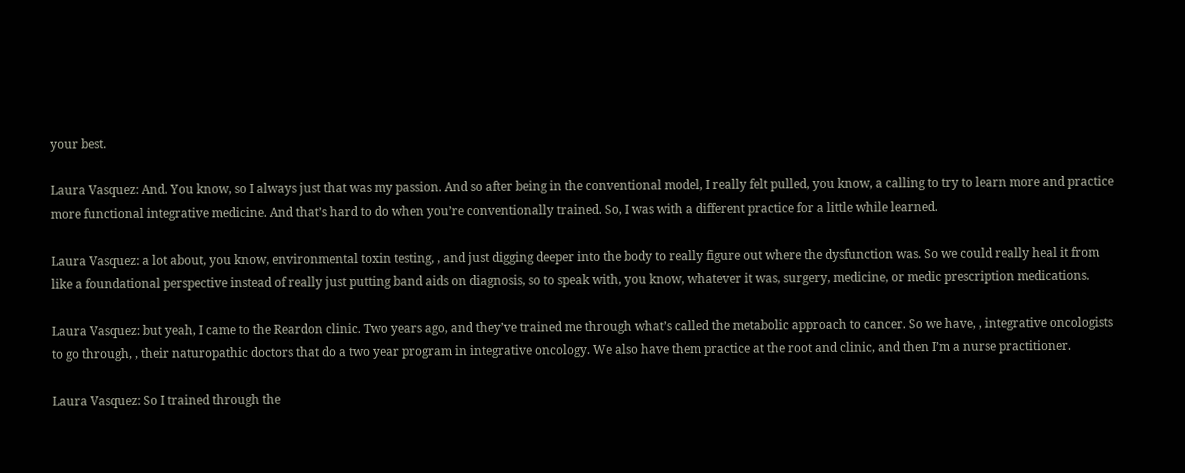your best.

Laura Vasquez: And. You know, so I always just that was my passion. And so after being in the conventional model, I really felt pulled, you know, a calling to try to learn more and practice more functional integrative medicine. And that’s hard to do when you’re conventionally trained. So, I was with a different practice for a little while learned.

Laura Vasquez: a lot about, you know, environmental toxin testing, , and just digging deeper into the body to really figure out where the dysfunction was. So we could really heal it from like a foundational perspective instead of really just putting band aids on diagnosis, so to speak with, you know, whatever it was, surgery, medicine, or medic prescription medications.

Laura Vasquez: but yeah, I came to the Reardon clinic. Two years ago, and they’ve trained me through what’s called the metabolic approach to cancer. So we have, , integrative oncologists to go through, , their naturopathic doctors that do a two year program in integrative oncology. We also have them practice at the root and clinic, and then I’m a nurse practitioner.

Laura Vasquez: So I trained through the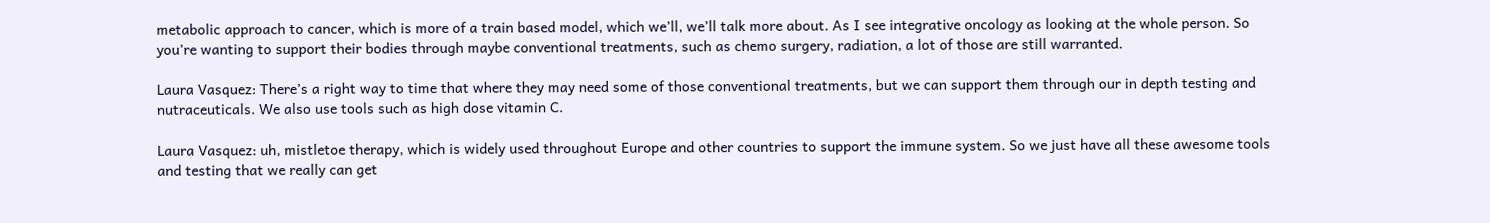metabolic approach to cancer, which is more of a train based model, which we’ll, we’ll talk more about. As I see integrative oncology as looking at the whole person. So you’re wanting to support their bodies through maybe conventional treatments, such as chemo surgery, radiation, a lot of those are still warranted.

Laura Vasquez: There’s a right way to time that where they may need some of those conventional treatments, but we can support them through our in depth testing and nutraceuticals. We also use tools such as high dose vitamin C.

Laura Vasquez: uh, mistletoe therapy, which is widely used throughout Europe and other countries to support the immune system. So we just have all these awesome tools and testing that we really can get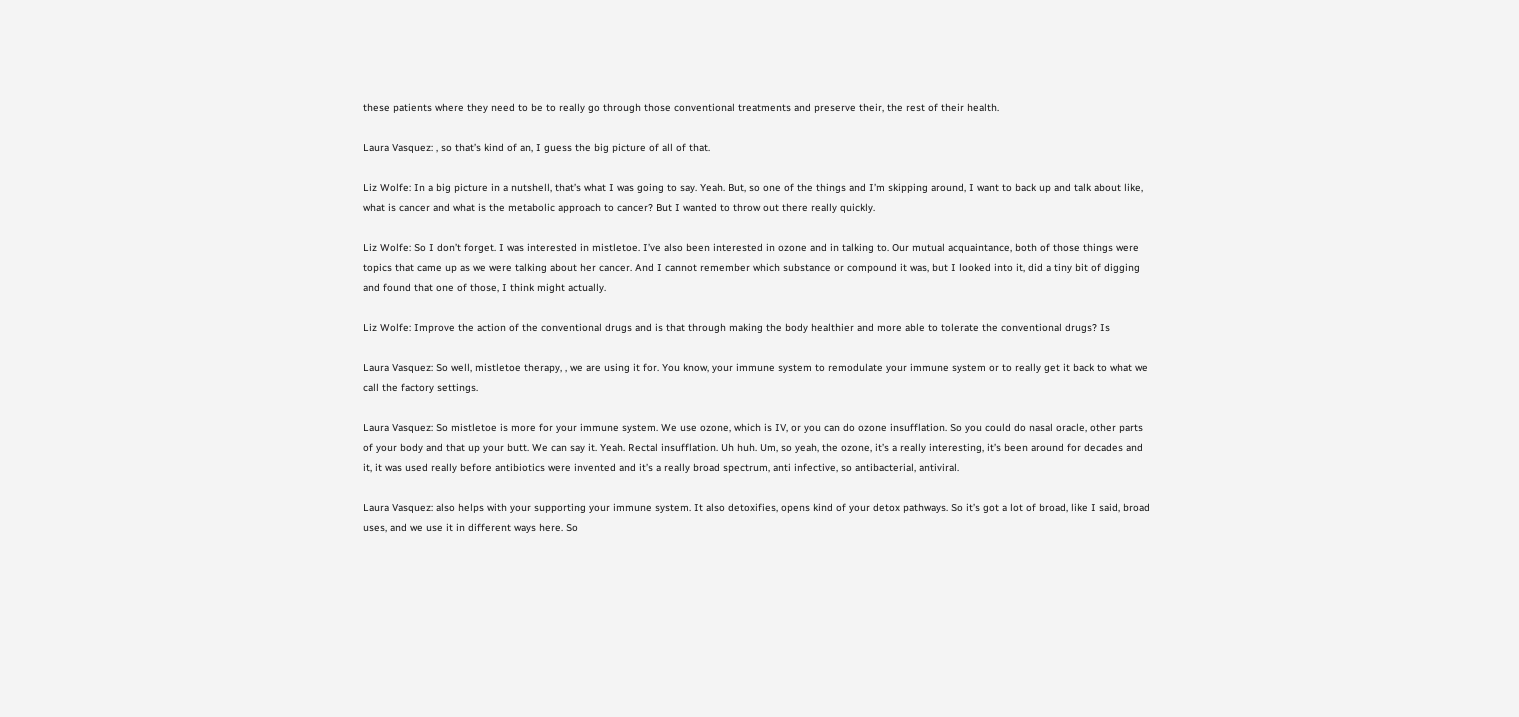these patients where they need to be to really go through those conventional treatments and preserve their, the rest of their health.

Laura Vasquez: , so that’s kind of an, I guess the big picture of all of that.

Liz Wolfe: In a big picture in a nutshell, that’s what I was going to say. Yeah. But, so one of the things and I’m skipping around, I want to back up and talk about like, what is cancer and what is the metabolic approach to cancer? But I wanted to throw out there really quickly.

Liz Wolfe: So I don’t forget. I was interested in mistletoe. I’ve also been interested in ozone and in talking to. Our mutual acquaintance, both of those things were topics that came up as we were talking about her cancer. And I cannot remember which substance or compound it was, but I looked into it, did a tiny bit of digging and found that one of those, I think might actually.

Liz Wolfe: Improve the action of the conventional drugs and is that through making the body healthier and more able to tolerate the conventional drugs? Is

Laura Vasquez: So well, mistletoe therapy, , we are using it for. You know, your immune system to remodulate your immune system or to really get it back to what we call the factory settings.

Laura Vasquez: So mistletoe is more for your immune system. We use ozone, which is IV, or you can do ozone insufflation. So you could do nasal oracle, other parts of your body and that up your butt. We can say it. Yeah. Rectal insufflation. Uh huh. Um, so yeah, the ozone, it’s a really interesting, it’s been around for decades and it, it was used really before antibiotics were invented and it’s a really broad spectrum, anti infective, so antibacterial, antiviral.

Laura Vasquez: also helps with your supporting your immune system. It also detoxifies, opens kind of your detox pathways. So it’s got a lot of broad, like I said, broad uses, and we use it in different ways here. So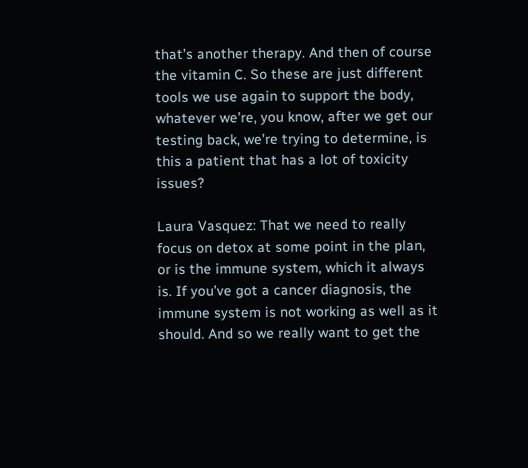that’s another therapy. And then of course the vitamin C. So these are just different tools we use again to support the body, whatever we’re, you know, after we get our testing back, we’re trying to determine, is this a patient that has a lot of toxicity issues?

Laura Vasquez: That we need to really focus on detox at some point in the plan, or is the immune system, which it always is. If you’ve got a cancer diagnosis, the immune system is not working as well as it should. And so we really want to get the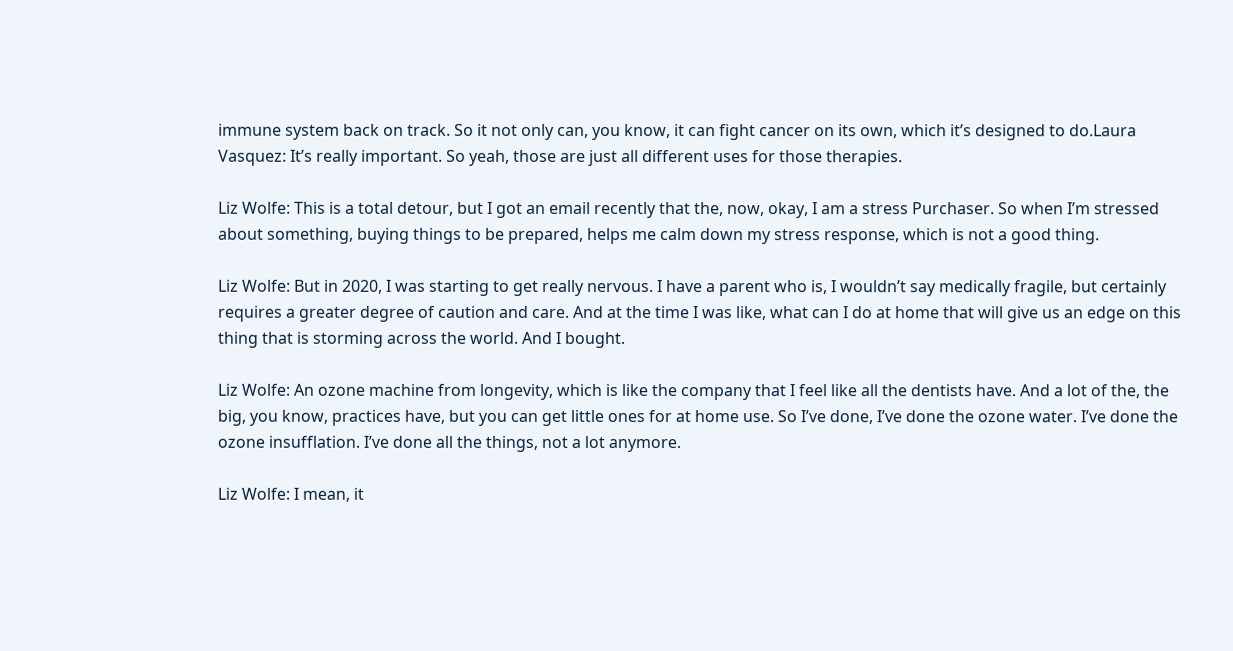immune system back on track. So it not only can, you know, it can fight cancer on its own, which it’s designed to do.Laura Vasquez: It’s really important. So yeah, those are just all different uses for those therapies.

Liz Wolfe: This is a total detour, but I got an email recently that the, now, okay, I am a stress Purchaser. So when I’m stressed about something, buying things to be prepared, helps me calm down my stress response, which is not a good thing.

Liz Wolfe: But in 2020, I was starting to get really nervous. I have a parent who is, I wouldn’t say medically fragile, but certainly requires a greater degree of caution and care. And at the time I was like, what can I do at home that will give us an edge on this thing that is storming across the world. And I bought.

Liz Wolfe: An ozone machine from longevity, which is like the company that I feel like all the dentists have. And a lot of the, the big, you know, practices have, but you can get little ones for at home use. So I’ve done, I’ve done the ozone water. I’ve done the ozone insufflation. I’ve done all the things, not a lot anymore.

Liz Wolfe: I mean, it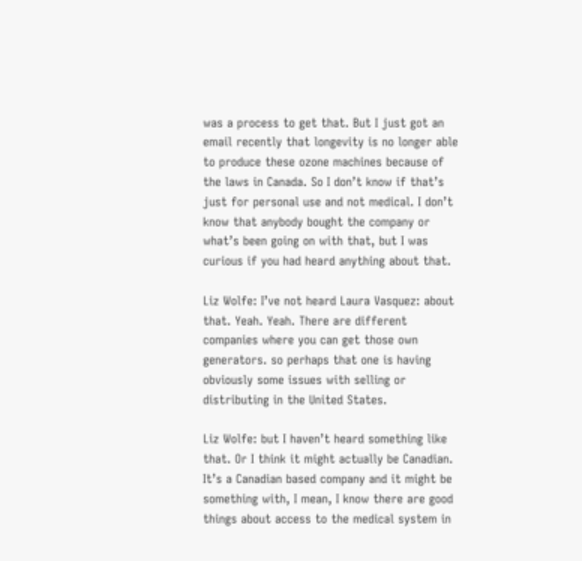was a process to get that. But I just got an email recently that longevity is no longer able to produce these ozone machines because of the laws in Canada. So I don’t know if that’s just for personal use and not medical. I don’t know that anybody bought the company or what’s been going on with that, but I was curious if you had heard anything about that.

Liz Wolfe: I’ve not heard Laura Vasquez: about that. Yeah. Yeah. There are different companies where you can get those own generators. so perhaps that one is having obviously some issues with selling or distributing in the United States.

Liz Wolfe: but I haven’t heard something like that. Or I think it might actually be Canadian. It’s a Canadian based company and it might be something with, I mean, I know there are good things about access to the medical system in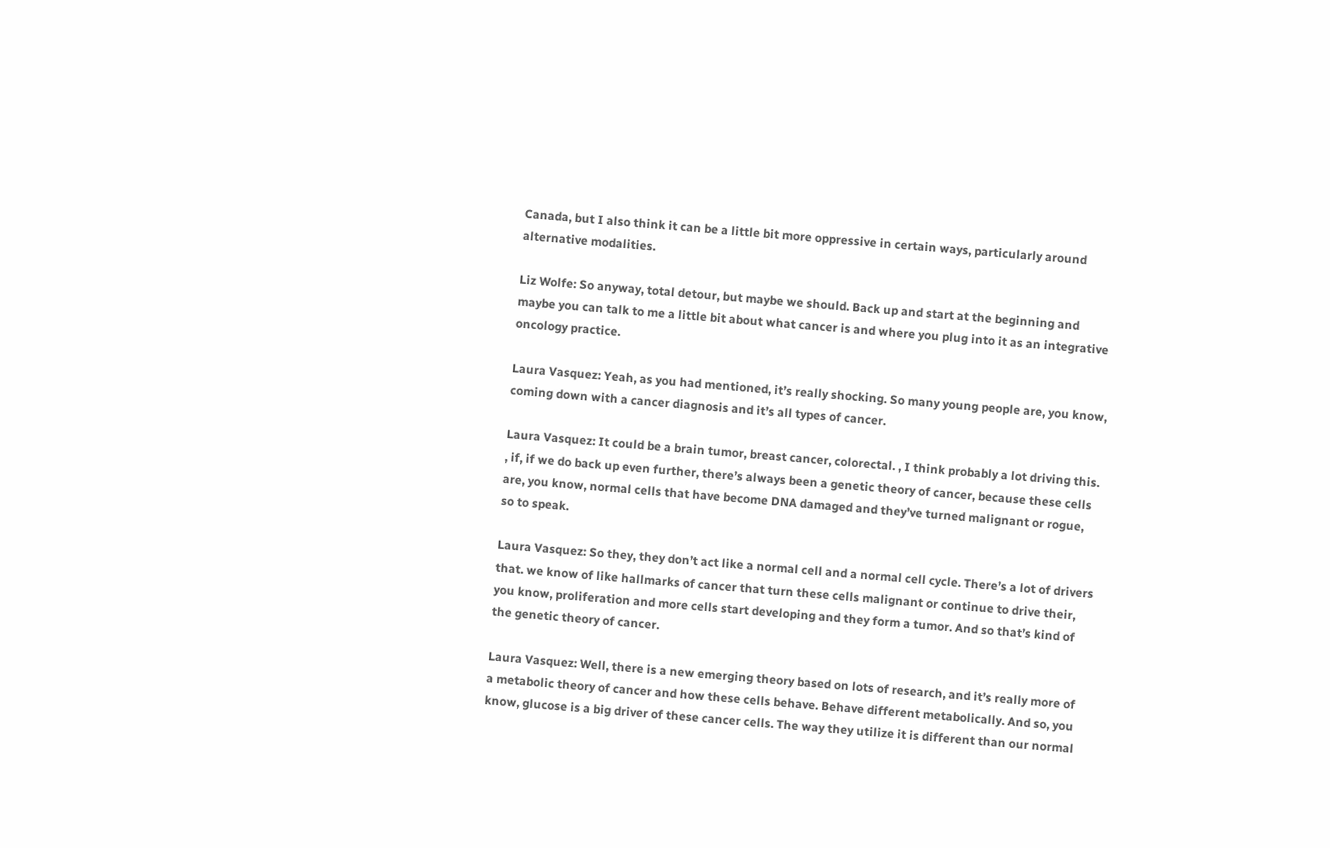Canada, but I also think it can be a little bit more oppressive in certain ways, particularly around alternative modalities.

Liz Wolfe: So anyway, total detour, but maybe we should. Back up and start at the beginning and maybe you can talk to me a little bit about what cancer is and where you plug into it as an integrative oncology practice.

Laura Vasquez: Yeah, as you had mentioned, it’s really shocking. So many young people are, you know, coming down with a cancer diagnosis and it’s all types of cancer.

Laura Vasquez: It could be a brain tumor, breast cancer, colorectal. , I think probably a lot driving this. , if, if we do back up even further, there’s always been a genetic theory of cancer, because these cells are, you know, normal cells that have become DNA damaged and they’ve turned malignant or rogue, so to speak.

Laura Vasquez: So they, they don’t act like a normal cell and a normal cell cycle. There’s a lot of drivers that. we know of like hallmarks of cancer that turn these cells malignant or continue to drive their, you know, proliferation and more cells start developing and they form a tumor. And so that’s kind of the genetic theory of cancer.

Laura Vasquez: Well, there is a new emerging theory based on lots of research, and it’s really more of a metabolic theory of cancer and how these cells behave. Behave different metabolically. And so, you know, glucose is a big driver of these cancer cells. The way they utilize it is different than our normal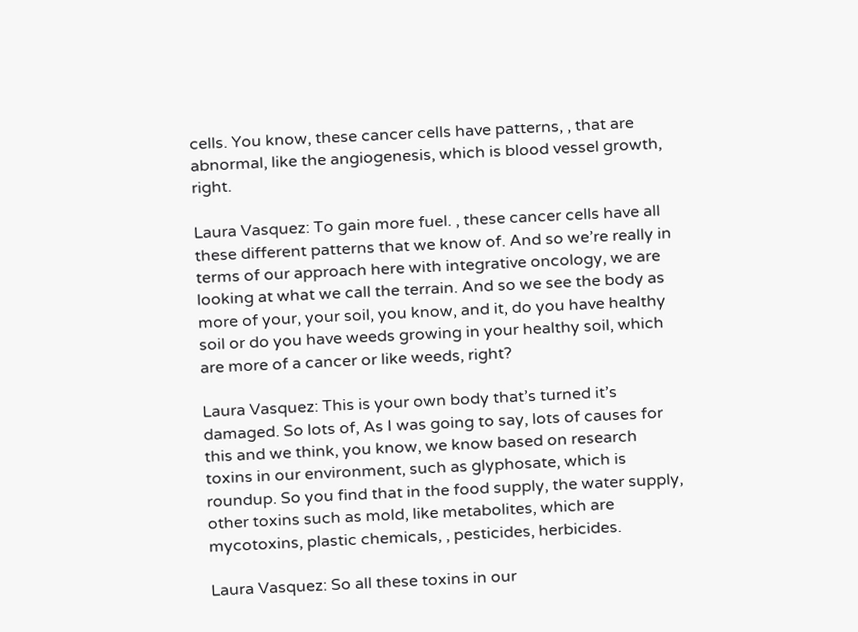cells. You know, these cancer cells have patterns, , that are abnormal, like the angiogenesis, which is blood vessel growth, right.

Laura Vasquez: To gain more fuel. , these cancer cells have all these different patterns that we know of. And so we’re really in terms of our approach here with integrative oncology, we are looking at what we call the terrain. And so we see the body as more of your, your soil, you know, and it, do you have healthy soil or do you have weeds growing in your healthy soil, which are more of a cancer or like weeds, right?

Laura Vasquez: This is your own body that’s turned it’s damaged. So lots of, As I was going to say, lots of causes for this and we think, you know, we know based on research toxins in our environment, such as glyphosate, which is roundup. So you find that in the food supply, the water supply, other toxins such as mold, like metabolites, which are mycotoxins, plastic chemicals, , pesticides, herbicides.

Laura Vasquez: So all these toxins in our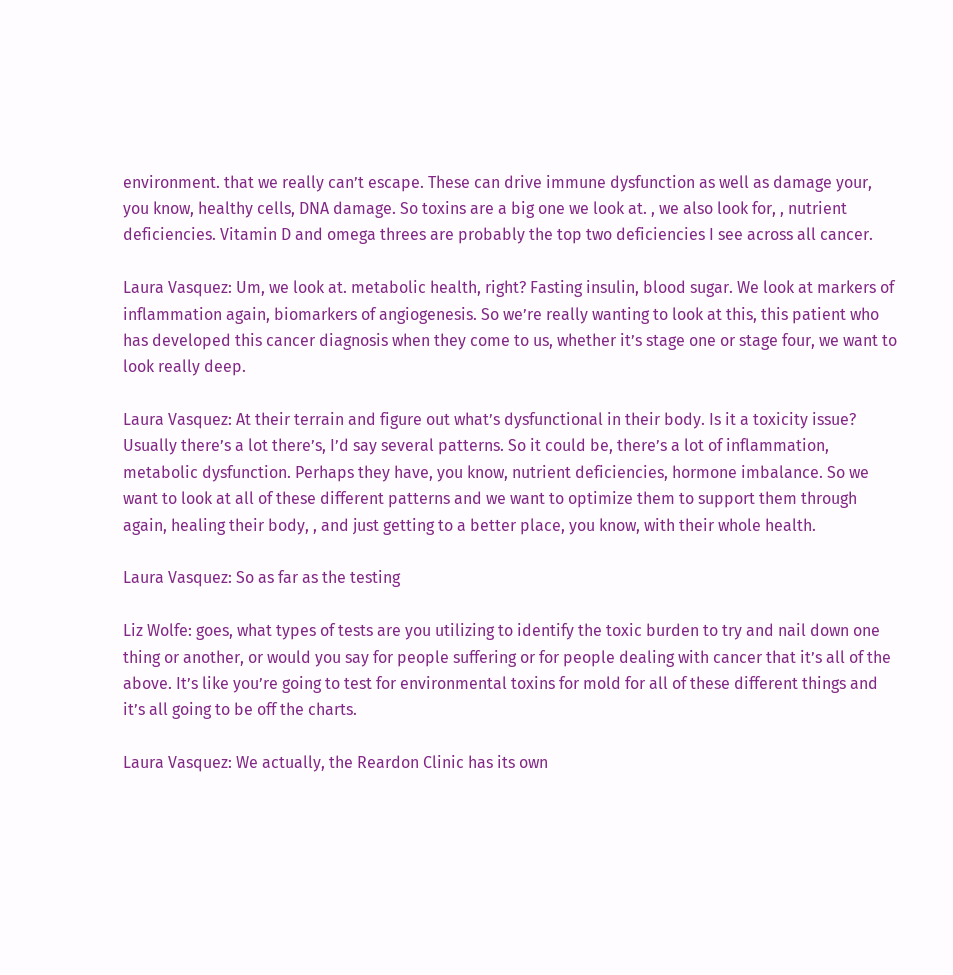environment. that we really can’t escape. These can drive immune dysfunction as well as damage your, you know, healthy cells, DNA damage. So toxins are a big one we look at. , we also look for, , nutrient deficiencies. Vitamin D and omega threes are probably the top two deficiencies I see across all cancer.

Laura Vasquez: Um, we look at. metabolic health, right? Fasting insulin, blood sugar. We look at markers of inflammation again, biomarkers of angiogenesis. So we’re really wanting to look at this, this patient who has developed this cancer diagnosis when they come to us, whether it’s stage one or stage four, we want to look really deep.

Laura Vasquez: At their terrain and figure out what’s dysfunctional in their body. Is it a toxicity issue? Usually there’s a lot there’s, I’d say several patterns. So it could be, there’s a lot of inflammation, metabolic dysfunction. Perhaps they have, you know, nutrient deficiencies, hormone imbalance. So we want to look at all of these different patterns and we want to optimize them to support them through again, healing their body, , and just getting to a better place, you know, with their whole health.

Laura Vasquez: So as far as the testing

Liz Wolfe: goes, what types of tests are you utilizing to identify the toxic burden to try and nail down one thing or another, or would you say for people suffering or for people dealing with cancer that it’s all of the above. It’s like you’re going to test for environmental toxins for mold for all of these different things and it’s all going to be off the charts.

Laura Vasquez: We actually, the Reardon Clinic has its own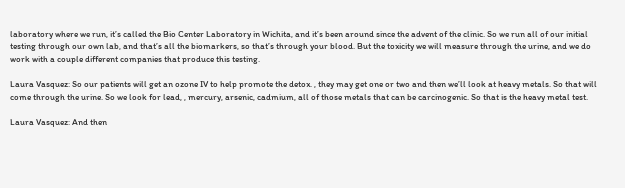laboratory where we run, it’s called the Bio Center Laboratory in Wichita, and it’s been around since the advent of the clinic. So we run all of our initial testing through our own lab, and that’s all the biomarkers, so that’s through your blood. But the toxicity we will measure through the urine, and we do work with a couple different companies that produce this testing.

Laura Vasquez: So our patients will get an ozone IV to help promote the detox. , they may get one or two and then we’ll look at heavy metals. So that will come through the urine. So we look for lead, , mercury, arsenic, cadmium, all of those metals that can be carcinogenic. So that is the heavy metal test.

Laura Vasquez: And then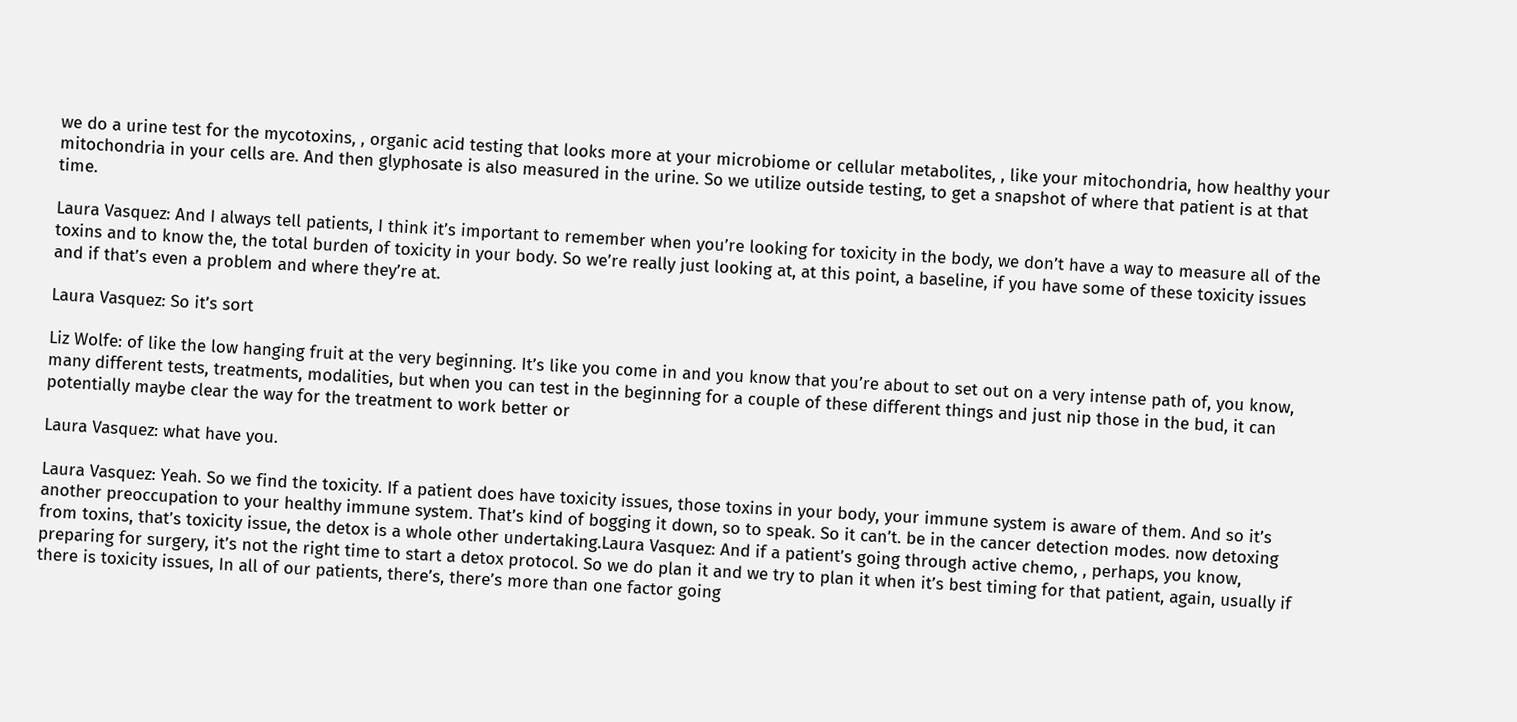we do a urine test for the mycotoxins, , organic acid testing that looks more at your microbiome or cellular metabolites, , like your mitochondria, how healthy your mitochondria in your cells are. And then glyphosate is also measured in the urine. So we utilize outside testing, to get a snapshot of where that patient is at that time.

Laura Vasquez: And I always tell patients, I think it’s important to remember when you’re looking for toxicity in the body, we don’t have a way to measure all of the toxins and to know the, the total burden of toxicity in your body. So we’re really just looking at, at this point, a baseline, if you have some of these toxicity issues and if that’s even a problem and where they’re at.

Laura Vasquez: So it’s sort

Liz Wolfe: of like the low hanging fruit at the very beginning. It’s like you come in and you know that you’re about to set out on a very intense path of, you know, many different tests, treatments, modalities, but when you can test in the beginning for a couple of these different things and just nip those in the bud, it can potentially maybe clear the way for the treatment to work better or

Laura Vasquez: what have you.

Laura Vasquez: Yeah. So we find the toxicity. If a patient does have toxicity issues, those toxins in your body, your immune system is aware of them. And so it’s another preoccupation to your healthy immune system. That’s kind of bogging it down, so to speak. So it can’t. be in the cancer detection modes. now detoxing from toxins, that’s toxicity issue, the detox is a whole other undertaking.Laura Vasquez: And if a patient’s going through active chemo, , perhaps, you know, preparing for surgery, it’s not the right time to start a detox protocol. So we do plan it and we try to plan it when it’s best timing for that patient, again, usually if there is toxicity issues, In all of our patients, there’s, there’s more than one factor going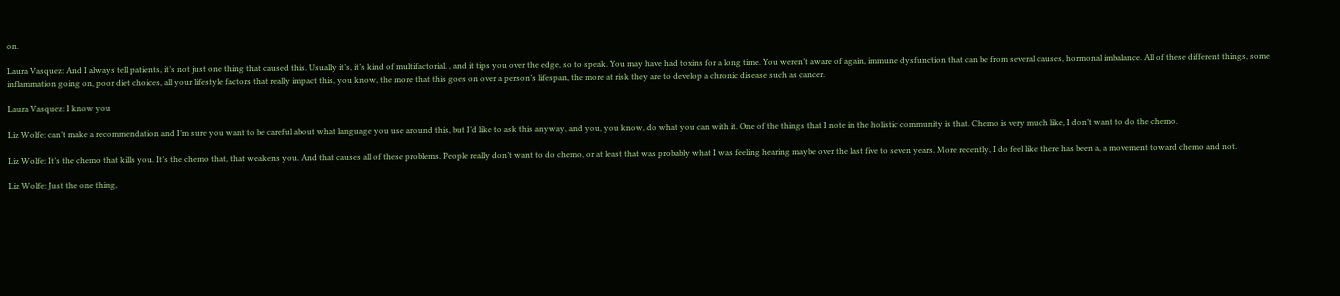on.

Laura Vasquez: And I always tell patients, it’s not just one thing that caused this. Usually it’s, it’s kind of multifactorial. , and it tips you over the edge, so to speak. You may have had toxins for a long time. You weren’t aware of again, immune dysfunction that can be from several causes, hormonal imbalance. All of these different things, some inflammation going on, poor diet choices, all your lifestyle factors that really impact this, you know, the more that this goes on over a person’s lifespan, the more at risk they are to develop a chronic disease such as cancer.

Laura Vasquez: I know you

Liz Wolfe: can’t make a recommendation and I’m sure you want to be careful about what language you use around this, but I’d like to ask this anyway, and you, you know, do what you can with it. One of the things that I note in the holistic community is that. Chemo is very much like, I don’t want to do the chemo.

Liz Wolfe: It’s the chemo that kills you. It’s the chemo that, that weakens you. And that causes all of these problems. People really don’t want to do chemo, or at least that was probably what I was feeling hearing maybe over the last five to seven years. More recently, I do feel like there has been a, a movement toward chemo and not.

Liz Wolfe: Just the one thing,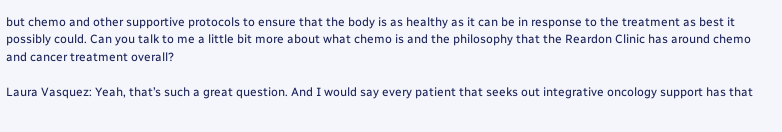but chemo and other supportive protocols to ensure that the body is as healthy as it can be in response to the treatment as best it possibly could. Can you talk to me a little bit more about what chemo is and the philosophy that the Reardon Clinic has around chemo and cancer treatment overall?

Laura Vasquez: Yeah, that’s such a great question. And I would say every patient that seeks out integrative oncology support has that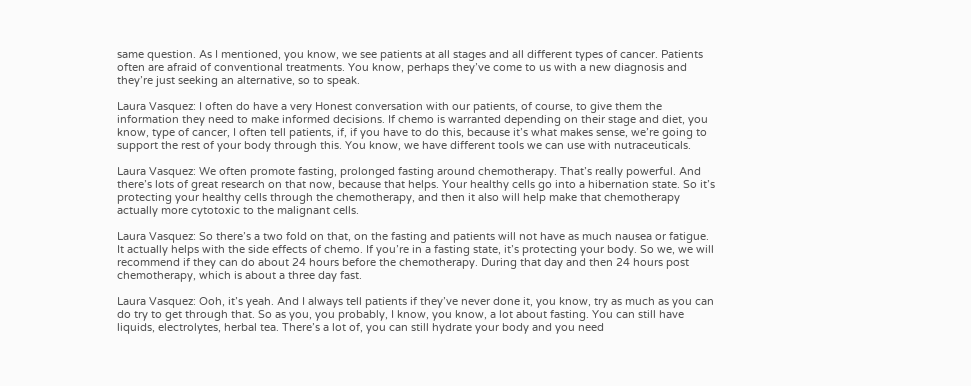same question. As I mentioned, you know, we see patients at all stages and all different types of cancer. Patients often are afraid of conventional treatments. You know, perhaps they’ve come to us with a new diagnosis and they’re just seeking an alternative, so to speak.

Laura Vasquez: I often do have a very Honest conversation with our patients, of course, to give them the information they need to make informed decisions. If chemo is warranted depending on their stage and diet, you know, type of cancer, I often tell patients, if, if you have to do this, because it’s what makes sense, we’re going to support the rest of your body through this. You know, we have different tools we can use with nutraceuticals.

Laura Vasquez: We often promote fasting, prolonged fasting around chemotherapy. That’s really powerful. And there’s lots of great research on that now, because that helps. Your healthy cells go into a hibernation state. So it’s protecting your healthy cells through the chemotherapy, and then it also will help make that chemotherapy actually more cytotoxic to the malignant cells.

Laura Vasquez: So there’s a two fold on that, on the fasting and patients will not have as much nausea or fatigue. It actually helps with the side effects of chemo. If you’re in a fasting state, it’s protecting your body. So we, we will recommend if they can do about 24 hours before the chemotherapy. During that day and then 24 hours post chemotherapy, which is about a three day fast.

Laura Vasquez: Ooh, it’s yeah. And I always tell patients if they’ve never done it, you know, try as much as you can do try to get through that. So as you, you probably, I know, you know, a lot about fasting. You can still have liquids, electrolytes, herbal tea. There’s a lot of, you can still hydrate your body and you need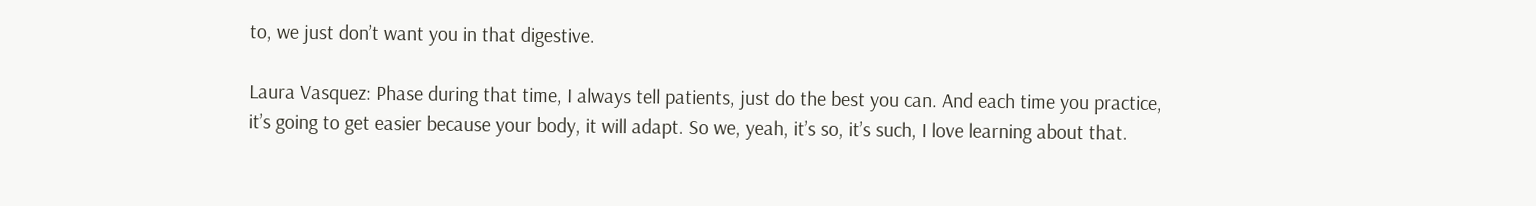to, we just don’t want you in that digestive.

Laura Vasquez: Phase during that time, I always tell patients, just do the best you can. And each time you practice, it’s going to get easier because your body, it will adapt. So we, yeah, it’s so, it’s such, I love learning about that.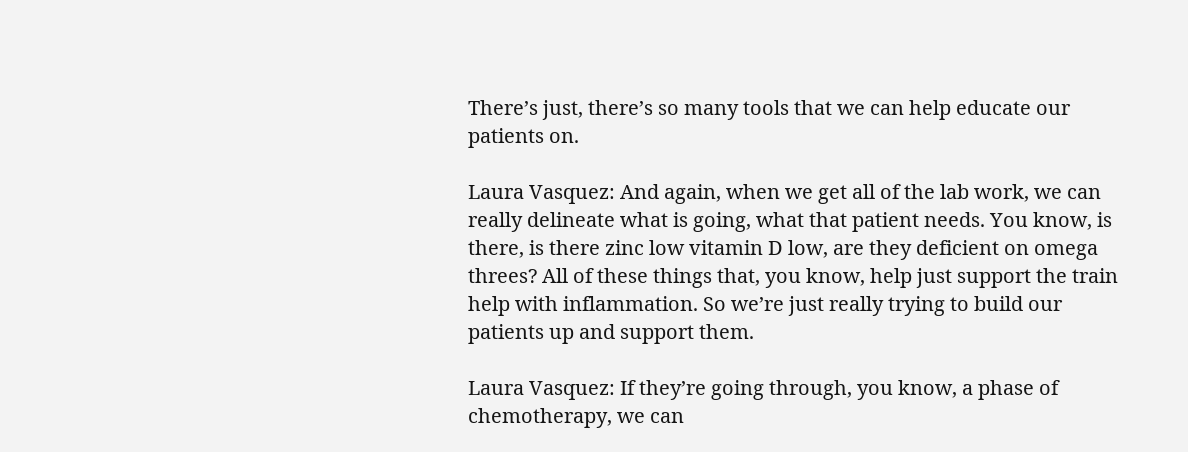There’s just, there’s so many tools that we can help educate our patients on.

Laura Vasquez: And again, when we get all of the lab work, we can really delineate what is going, what that patient needs. You know, is there, is there zinc low vitamin D low, are they deficient on omega threes? All of these things that, you know, help just support the train help with inflammation. So we’re just really trying to build our patients up and support them.

Laura Vasquez: If they’re going through, you know, a phase of chemotherapy, we can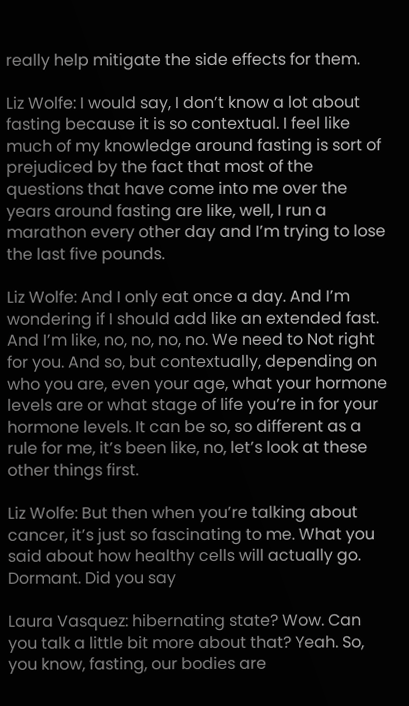really help mitigate the side effects for them.

Liz Wolfe: I would say, I don’t know a lot about fasting because it is so contextual. I feel like much of my knowledge around fasting is sort of prejudiced by the fact that most of the questions that have come into me over the years around fasting are like, well, I run a marathon every other day and I’m trying to lose the last five pounds.

Liz Wolfe: And I only eat once a day. And I’m wondering if I should add like an extended fast. And I’m like, no, no, no, no. We need to Not right for you. And so, but contextually, depending on who you are, even your age, what your hormone levels are or what stage of life you’re in for your hormone levels. It can be so, so different as a rule for me, it’s been like, no, let’s look at these other things first.

Liz Wolfe: But then when you’re talking about cancer, it’s just so fascinating to me. What you said about how healthy cells will actually go. Dormant. Did you say

Laura Vasquez: hibernating state? Wow. Can you talk a little bit more about that? Yeah. So, you know, fasting, our bodies are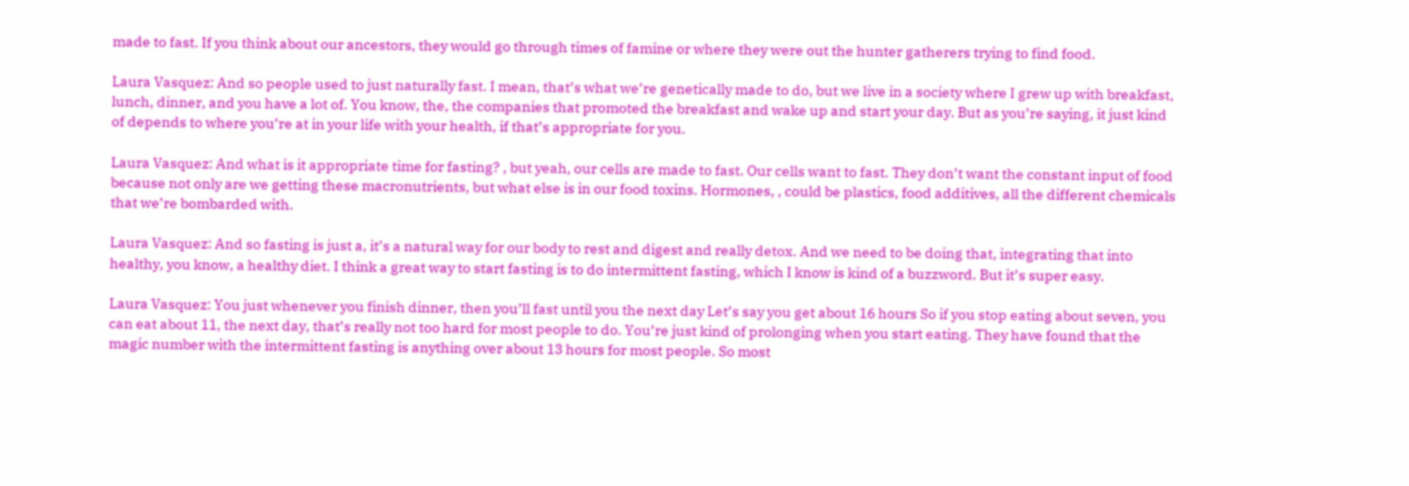made to fast. If you think about our ancestors, they would go through times of famine or where they were out the hunter gatherers trying to find food.

Laura Vasquez: And so people used to just naturally fast. I mean, that’s what we’re genetically made to do, but we live in a society where I grew up with breakfast, lunch, dinner, and you have a lot of. You know, the, the companies that promoted the breakfast and wake up and start your day. But as you’re saying, it just kind of depends to where you’re at in your life with your health, if that’s appropriate for you.

Laura Vasquez: And what is it appropriate time for fasting? , but yeah, our cells are made to fast. Our cells want to fast. They don’t want the constant input of food because not only are we getting these macronutrients, but what else is in our food toxins. Hormones, , could be plastics, food additives, all the different chemicals that we’re bombarded with.

Laura Vasquez: And so fasting is just a, it’s a natural way for our body to rest and digest and really detox. And we need to be doing that, integrating that into healthy, you know, a healthy diet. I think a great way to start fasting is to do intermittent fasting, which I know is kind of a buzzword. But it’s super easy.

Laura Vasquez: You just whenever you finish dinner, then you’ll fast until you the next day Let’s say you get about 16 hours So if you stop eating about seven, you can eat about 11, the next day, that’s really not too hard for most people to do. You’re just kind of prolonging when you start eating. They have found that the magic number with the intermittent fasting is anything over about 13 hours for most people. So most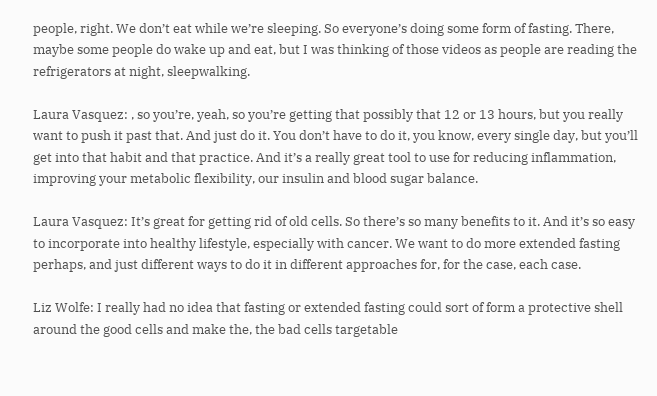people, right. We don’t eat while we’re sleeping. So everyone’s doing some form of fasting. There, maybe some people do wake up and eat, but I was thinking of those videos as people are reading the refrigerators at night, sleepwalking.

Laura Vasquez: , so you’re, yeah, so you’re getting that possibly that 12 or 13 hours, but you really want to push it past that. And just do it. You don’t have to do it, you know, every single day, but you’ll get into that habit and that practice. And it’s a really great tool to use for reducing inflammation, improving your metabolic flexibility, our insulin and blood sugar balance.

Laura Vasquez: It’s great for getting rid of old cells. So there’s so many benefits to it. And it’s so easy to incorporate into healthy lifestyle, especially with cancer. We want to do more extended fasting perhaps, and just different ways to do it in different approaches for, for the case, each case.

Liz Wolfe: I really had no idea that fasting or extended fasting could sort of form a protective shell around the good cells and make the, the bad cells targetable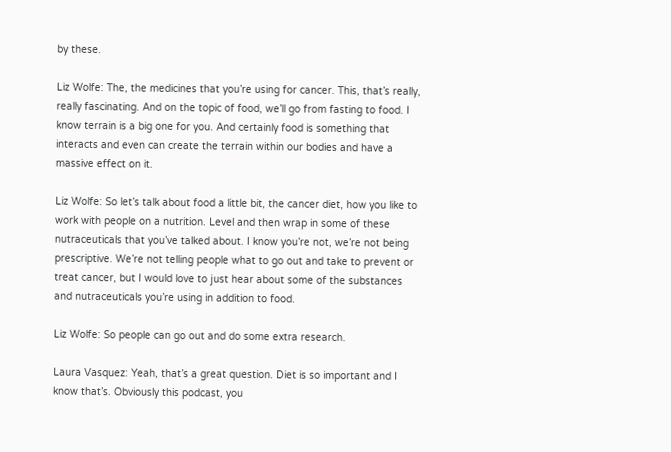by these.

Liz Wolfe: The, the medicines that you’re using for cancer. This, that’s really, really fascinating. And on the topic of food, we’ll go from fasting to food. I know terrain is a big one for you. And certainly food is something that interacts and even can create the terrain within our bodies and have a massive effect on it.

Liz Wolfe: So let’s talk about food a little bit, the cancer diet, how you like to work with people on a nutrition. Level and then wrap in some of these nutraceuticals that you’ve talked about. I know you’re not, we’re not being prescriptive. We’re not telling people what to go out and take to prevent or treat cancer, but I would love to just hear about some of the substances and nutraceuticals you’re using in addition to food.

Liz Wolfe: So people can go out and do some extra research.

Laura Vasquez: Yeah, that’s a great question. Diet is so important and I know that’s. Obviously this podcast, you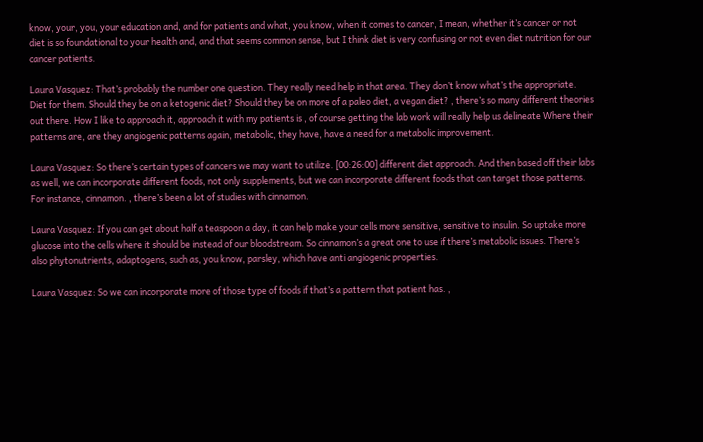know, your, you, your education and, and for patients and what, you know, when it comes to cancer, I mean, whether it’s cancer or not diet is so foundational to your health and, and that seems common sense, but I think diet is very confusing or not even diet nutrition for our cancer patients.

Laura Vasquez: That’s probably the number one question. They really need help in that area. They don’t know what’s the appropriate. Diet for them. Should they be on a ketogenic diet? Should they be on more of a paleo diet, a vegan diet? , there’s so many different theories out there. How I like to approach it, approach it with my patients is , of course getting the lab work will really help us delineate Where their patterns are, are they angiogenic patterns again, metabolic, they have, have a need for a metabolic improvement.

Laura Vasquez: So there’s certain types of cancers we may want to utilize. [00:26:00] different diet approach. And then based off their labs as well, we can incorporate different foods, not only supplements, but we can incorporate different foods that can target those patterns. For instance, cinnamon. , there’s been a lot of studies with cinnamon.

Laura Vasquez: If you can get about half a teaspoon a day, it can help make your cells more sensitive, sensitive to insulin. So uptake more glucose into the cells where it should be instead of our bloodstream. So cinnamon’s a great one to use if there’s metabolic issues. There’s also phytonutrients, adaptogens, such as, you know, parsley, which have anti angiogenic properties.

Laura Vasquez: So we can incorporate more of those type of foods if that’s a pattern that patient has. ,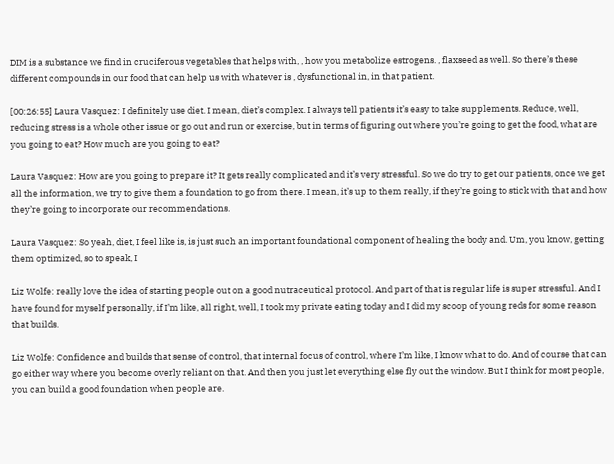DIM is a substance we find in cruciferous vegetables that helps with, , how you metabolize estrogens. , flaxseed as well. So there’s these different compounds in our food that can help us with whatever is , dysfunctional in, in that patient.

[00:26:55] Laura Vasquez: I definitely use diet. I mean, diet’s complex. I always tell patients it’s easy to take supplements. Reduce, well, reducing stress is a whole other issue or go out and run or exercise, but in terms of figuring out where you’re going to get the food, what are you going to eat? How much are you going to eat?

Laura Vasquez: How are you going to prepare it? It gets really complicated and it’s very stressful. So we do try to get our patients, once we get all the information, we try to give them a foundation to go from there. I mean, it’s up to them really, if they’re going to stick with that and how they’re going to incorporate our recommendations.

Laura Vasquez: So yeah, diet, I feel like is, is just such an important foundational component of healing the body and. Um, you know, getting them optimized, so to speak, I

Liz Wolfe: really love the idea of starting people out on a good nutraceutical protocol. And part of that is regular life is super stressful. And I have found for myself personally, if I’m like, all right, well, I took my private eating today and I did my scoop of young reds for some reason that builds.

Liz Wolfe: Confidence and builds that sense of control, that internal focus of control, where I’m like, I know what to do. And of course that can go either way where you become overly reliant on that. And then you just let everything else fly out the window. But I think for most people, you can build a good foundation when people are.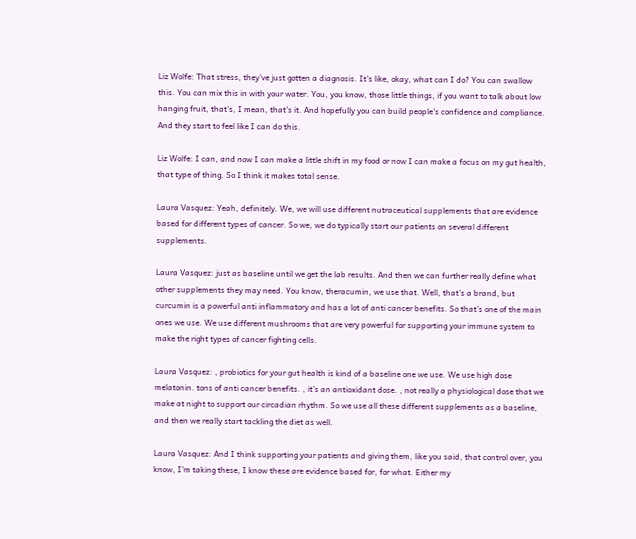Liz Wolfe: That stress, they’ve just gotten a diagnosis. It’s like, okay, what can I do? You can swallow this. You can mix this in with your water. You, you know, those little things, if you want to talk about low hanging fruit, that’s, I mean, that’s it. And hopefully you can build people’s confidence and compliance. And they start to feel like I can do this.

Liz Wolfe: I can, and now I can make a little shift in my food or now I can make a focus on my gut health, that type of thing. So I think it makes total sense.

Laura Vasquez: Yeah, definitely. We, we will use different nutraceutical supplements that are evidence based for different types of cancer. So we, we do typically start our patients on several different supplements.

Laura Vasquez: just as baseline until we get the lab results. And then we can further really define what other supplements they may need. You know, theracumin, we use that. Well, that’s a brand, but curcumin is a powerful anti inflammatory and has a lot of anti cancer benefits. So that’s one of the main ones we use. We use different mushrooms that are very powerful for supporting your immune system to make the right types of cancer fighting cells.

Laura Vasquez: , probiotics for your gut health is kind of a baseline one we use. We use high dose melatonin. tons of anti cancer benefits. , it’s an antioxidant dose. , not really a physiological dose that we make at night to support our circadian rhythm. So we use all these different supplements as a baseline, and then we really start tackling the diet as well.

Laura Vasquez: And I think supporting your patients and giving them, like you said, that control over, you know, I’m taking these, I know these are evidence based for, for what. Either my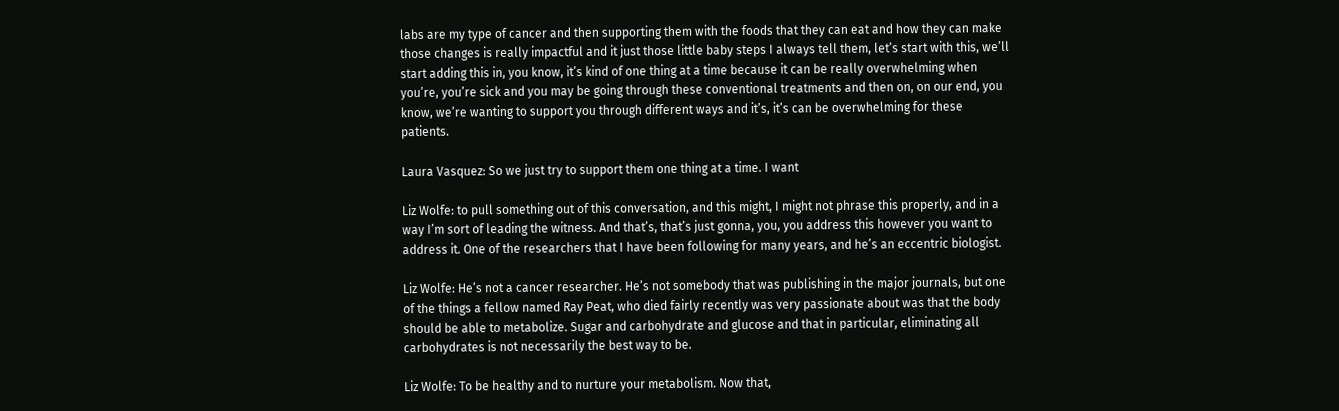labs are my type of cancer and then supporting them with the foods that they can eat and how they can make those changes is really impactful and it just those little baby steps I always tell them, let’s start with this, we’ll start adding this in, you know, it’s kind of one thing at a time because it can be really overwhelming when you’re, you’re sick and you may be going through these conventional treatments and then on, on our end, you know, we’re wanting to support you through different ways and it’s, it’s can be overwhelming for these patients.

Laura Vasquez: So we just try to support them one thing at a time. I want

Liz Wolfe: to pull something out of this conversation, and this might, I might not phrase this properly, and in a way I’m sort of leading the witness. And that’s, that’s just gonna, you, you address this however you want to address it. One of the researchers that I have been following for many years, and he’s an eccentric biologist.

Liz Wolfe: He’s not a cancer researcher. He’s not somebody that was publishing in the major journals, but one of the things a fellow named Ray Peat, who died fairly recently was very passionate about was that the body should be able to metabolize. Sugar and carbohydrate and glucose and that in particular, eliminating all carbohydrates is not necessarily the best way to be.

Liz Wolfe: To be healthy and to nurture your metabolism. Now that,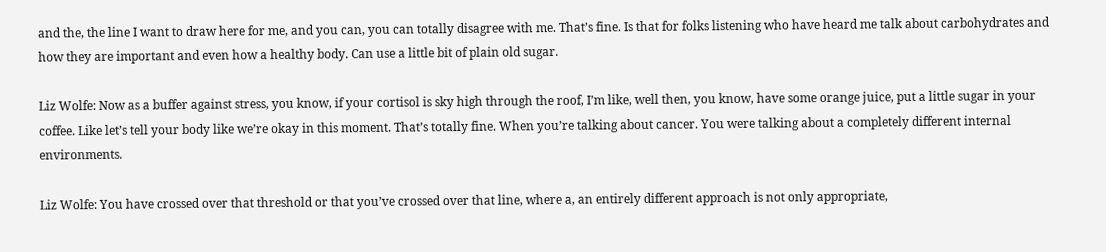and the, the line I want to draw here for me, and you can, you can totally disagree with me. That’s fine. Is that for folks listening who have heard me talk about carbohydrates and how they are important and even how a healthy body. Can use a little bit of plain old sugar.

Liz Wolfe: Now as a buffer against stress, you know, if your cortisol is sky high through the roof, I’m like, well then, you know, have some orange juice, put a little sugar in your coffee. Like let’s tell your body like we’re okay in this moment. That’s totally fine. When you’re talking about cancer. You were talking about a completely different internal environments.

Liz Wolfe: You have crossed over that threshold or that you’ve crossed over that line, where a, an entirely different approach is not only appropriate,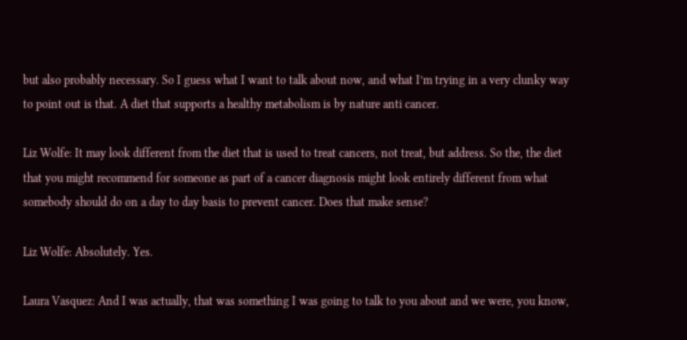but also probably necessary. So I guess what I want to talk about now, and what I’m trying in a very clunky way to point out is that. A diet that supports a healthy metabolism is by nature anti cancer.

Liz Wolfe: It may look different from the diet that is used to treat cancers, not treat, but address. So the, the diet that you might recommend for someone as part of a cancer diagnosis might look entirely different from what somebody should do on a day to day basis to prevent cancer. Does that make sense?

Liz Wolfe: Absolutely. Yes.

Laura Vasquez: And I was actually, that was something I was going to talk to you about and we were, you know,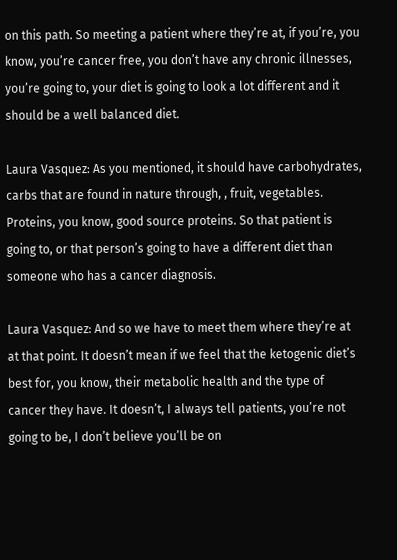on this path. So meeting a patient where they’re at, if you’re, you know, you’re cancer free, you don’t have any chronic illnesses, you’re going to, your diet is going to look a lot different and it should be a well balanced diet.

Laura Vasquez: As you mentioned, it should have carbohydrates, carbs that are found in nature through, , fruit, vegetables. Proteins, you know, good source proteins. So that patient is going to, or that person’s going to have a different diet than someone who has a cancer diagnosis.

Laura Vasquez: And so we have to meet them where they’re at at that point. It doesn’t mean if we feel that the ketogenic diet’s best for, you know, their metabolic health and the type of cancer they have. It doesn’t, I always tell patients, you’re not going to be, I don’t believe you’ll be on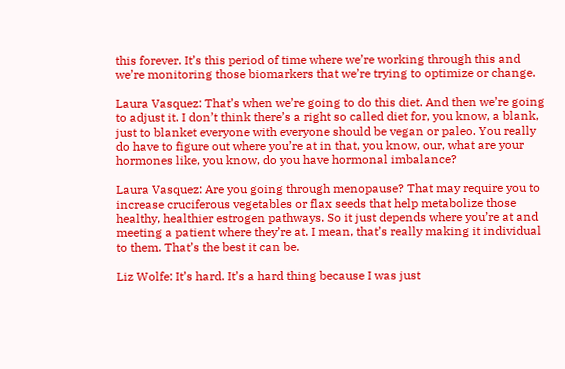this forever. It’s this period of time where we’re working through this and we’re monitoring those biomarkers that we’re trying to optimize or change.

Laura Vasquez: That’s when we’re going to do this diet. And then we’re going to adjust it. I don’t think there’s a right so called diet for, you know, a blank, just to blanket everyone with everyone should be vegan or paleo. You really do have to figure out where you’re at in that, you know, our, what are your hormones like, you know, do you have hormonal imbalance?

Laura Vasquez: Are you going through menopause? That may require you to increase cruciferous vegetables or flax seeds that help metabolize those healthy, healthier estrogen pathways. So it just depends where you’re at and meeting a patient where they’re at. I mean, that’s really making it individual to them. That’s the best it can be.

Liz Wolfe: It’s hard. It’s a hard thing because I was just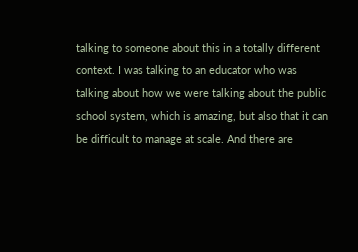talking to someone about this in a totally different context. I was talking to an educator who was talking about how we were talking about the public school system, which is amazing, but also that it can be difficult to manage at scale. And there are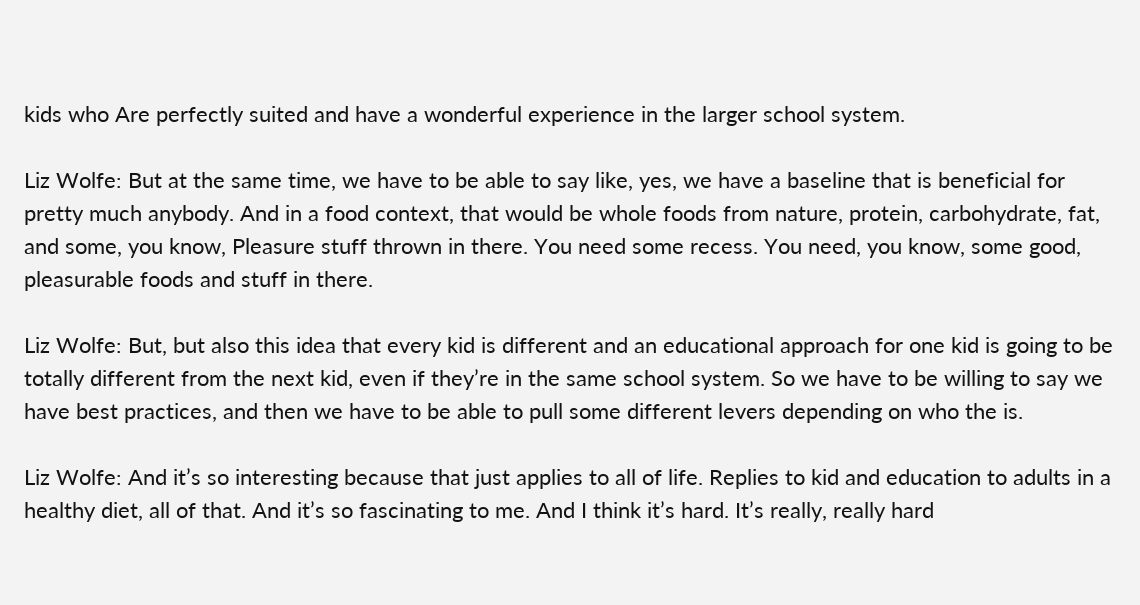kids who Are perfectly suited and have a wonderful experience in the larger school system.

Liz Wolfe: But at the same time, we have to be able to say like, yes, we have a baseline that is beneficial for pretty much anybody. And in a food context, that would be whole foods from nature, protein, carbohydrate, fat, and some, you know, Pleasure stuff thrown in there. You need some recess. You need, you know, some good, pleasurable foods and stuff in there.

Liz Wolfe: But, but also this idea that every kid is different and an educational approach for one kid is going to be totally different from the next kid, even if they’re in the same school system. So we have to be willing to say we have best practices, and then we have to be able to pull some different levers depending on who the is.

Liz Wolfe: And it’s so interesting because that just applies to all of life. Replies to kid and education to adults in a healthy diet, all of that. And it’s so fascinating to me. And I think it’s hard. It’s really, really hard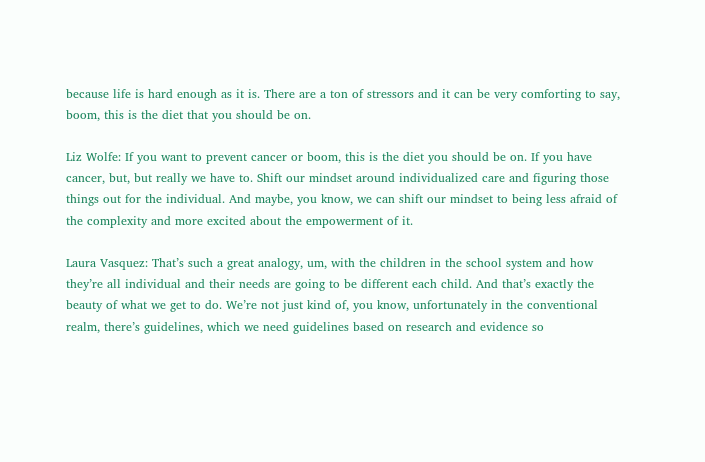because life is hard enough as it is. There are a ton of stressors and it can be very comforting to say, boom, this is the diet that you should be on.

Liz Wolfe: If you want to prevent cancer or boom, this is the diet you should be on. If you have cancer, but, but really we have to. Shift our mindset around individualized care and figuring those things out for the individual. And maybe, you know, we can shift our mindset to being less afraid of the complexity and more excited about the empowerment of it.

Laura Vasquez: That’s such a great analogy, um, with the children in the school system and how they’re all individual and their needs are going to be different each child. And that’s exactly the beauty of what we get to do. We’re not just kind of, you know, unfortunately in the conventional realm, there’s guidelines, which we need guidelines based on research and evidence so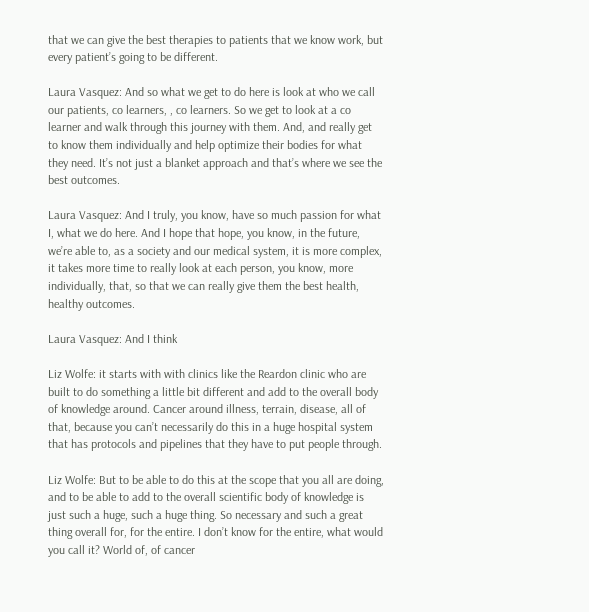that we can give the best therapies to patients that we know work, but every patient’s going to be different.

Laura Vasquez: And so what we get to do here is look at who we call our patients, co learners, , co learners. So we get to look at a co learner and walk through this journey with them. And, and really get to know them individually and help optimize their bodies for what they need. It’s not just a blanket approach and that’s where we see the best outcomes.

Laura Vasquez: And I truly, you know, have so much passion for what I, what we do here. And I hope that hope, you know, in the future, we’re able to, as a society and our medical system, it is more complex, it takes more time to really look at each person, you know, more individually, that, so that we can really give them the best health, healthy outcomes.

Laura Vasquez: And I think

Liz Wolfe: it starts with with clinics like the Reardon clinic who are built to do something a little bit different and add to the overall body of knowledge around. Cancer around illness, terrain, disease, all of that, because you can’t necessarily do this in a huge hospital system that has protocols and pipelines that they have to put people through.

Liz Wolfe: But to be able to do this at the scope that you all are doing, and to be able to add to the overall scientific body of knowledge is just such a huge, such a huge thing. So necessary and such a great thing overall for, for the entire. I don’t know for the entire, what would you call it? World of, of cancer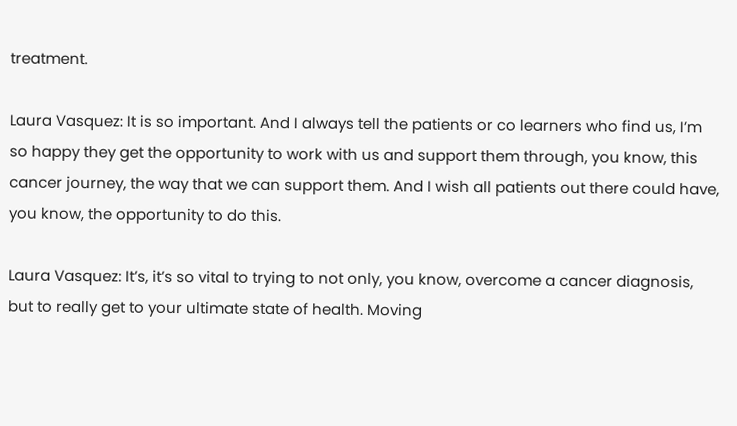treatment.

Laura Vasquez: It is so important. And I always tell the patients or co learners who find us, I’m so happy they get the opportunity to work with us and support them through, you know, this cancer journey, the way that we can support them. And I wish all patients out there could have, you know, the opportunity to do this.

Laura Vasquez: It’s, it’s so vital to trying to not only, you know, overcome a cancer diagnosis, but to really get to your ultimate state of health. Moving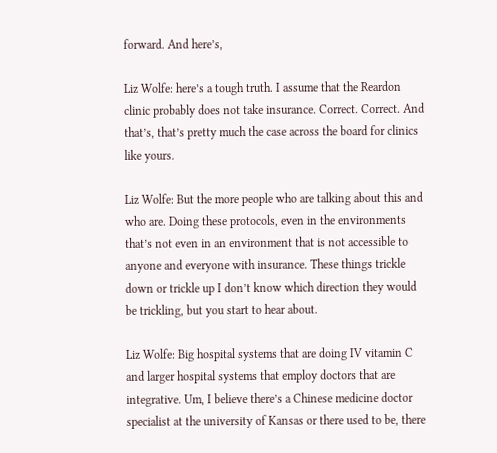forward. And here’s,

Liz Wolfe: here’s a tough truth. I assume that the Reardon clinic probably does not take insurance. Correct. Correct. And that’s, that’s pretty much the case across the board for clinics like yours.

Liz Wolfe: But the more people who are talking about this and who are. Doing these protocols, even in the environments that’s not even in an environment that is not accessible to anyone and everyone with insurance. These things trickle down or trickle up I don’t know which direction they would be trickling, but you start to hear about.

Liz Wolfe: Big hospital systems that are doing IV vitamin C and larger hospital systems that employ doctors that are integrative. Um, I believe there’s a Chinese medicine doctor specialist at the university of Kansas or there used to be, there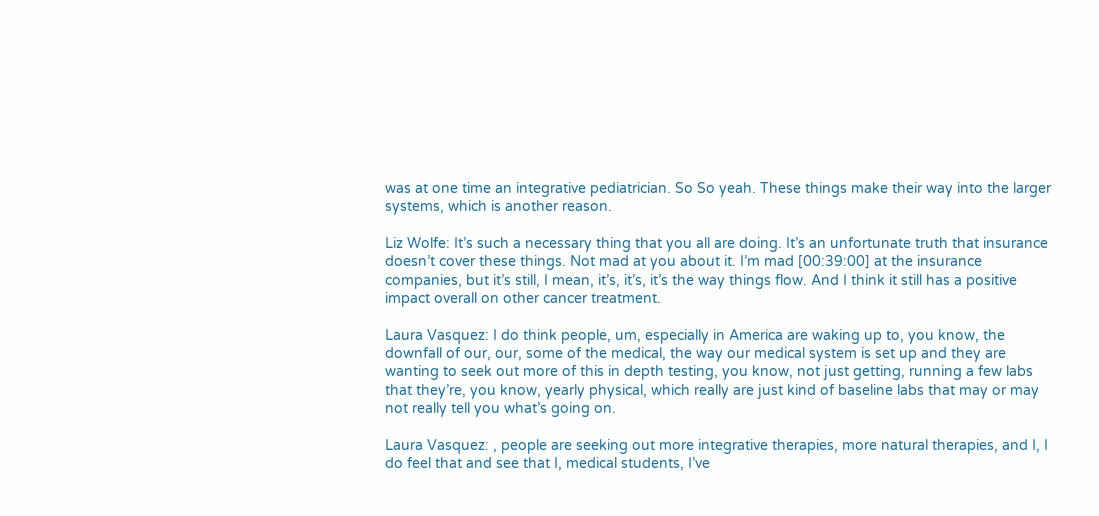was at one time an integrative pediatrician. So So yeah. These things make their way into the larger systems, which is another reason.

Liz Wolfe: It’s such a necessary thing that you all are doing. It’s an unfortunate truth that insurance doesn’t cover these things. Not mad at you about it. I’m mad [00:39:00] at the insurance companies, but it’s still, I mean, it’s, it’s, it’s the way things flow. And I think it still has a positive impact overall on other cancer treatment.

Laura Vasquez: I do think people, um, especially in America are waking up to, you know, the downfall of our, our, some of the medical, the way our medical system is set up and they are wanting to seek out more of this in depth testing, you know, not just getting, running a few labs that they’re, you know, yearly physical, which really are just kind of baseline labs that may or may not really tell you what’s going on.

Laura Vasquez: , people are seeking out more integrative therapies, more natural therapies, and I, I do feel that and see that I, medical students, I’ve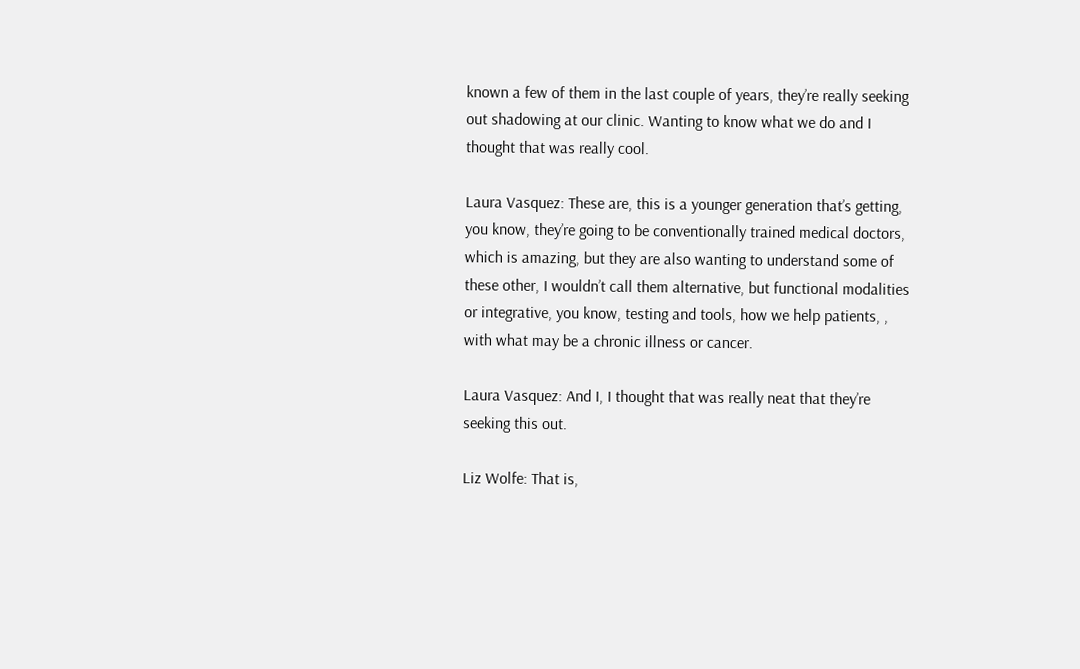known a few of them in the last couple of years, they’re really seeking out shadowing at our clinic. Wanting to know what we do and I thought that was really cool.

Laura Vasquez: These are, this is a younger generation that’s getting, you know, they’re going to be conventionally trained medical doctors, which is amazing, but they are also wanting to understand some of these other, I wouldn’t call them alternative, but functional modalities or integrative, you know, testing and tools, how we help patients, , with what may be a chronic illness or cancer.

Laura Vasquez: And I, I thought that was really neat that they’re seeking this out.

Liz Wolfe: That is,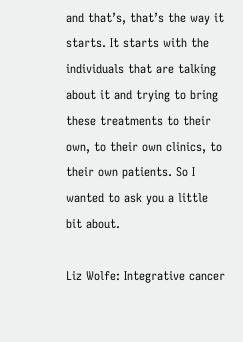and that’s, that’s the way it starts. It starts with the individuals that are talking about it and trying to bring these treatments to their own, to their own clinics, to their own patients. So I wanted to ask you a little bit about.

Liz Wolfe: Integrative cancer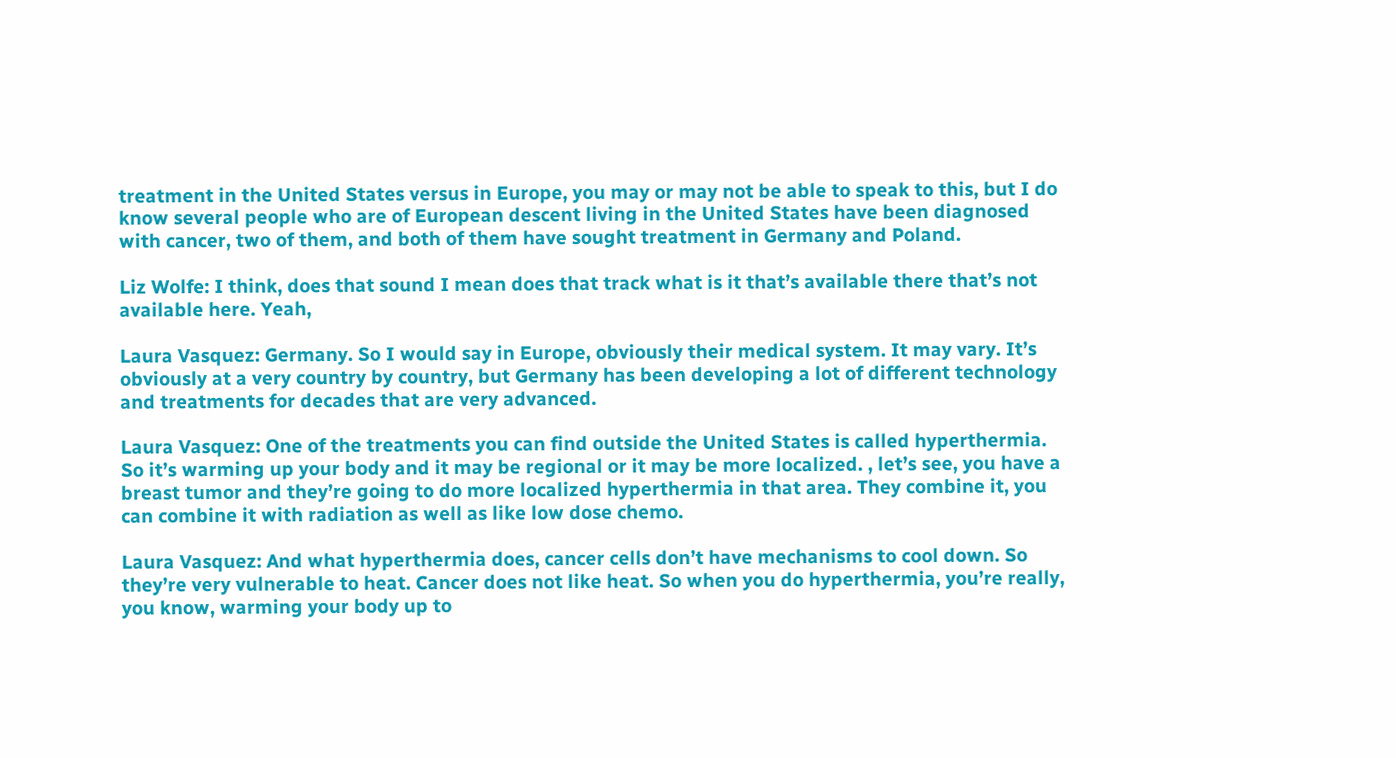treatment in the United States versus in Europe, you may or may not be able to speak to this, but I do know several people who are of European descent living in the United States have been diagnosed with cancer, two of them, and both of them have sought treatment in Germany and Poland.

Liz Wolfe: I think, does that sound I mean does that track what is it that’s available there that’s not available here. Yeah,

Laura Vasquez: Germany. So I would say in Europe, obviously their medical system. It may vary. It’s obviously at a very country by country, but Germany has been developing a lot of different technology and treatments for decades that are very advanced.

Laura Vasquez: One of the treatments you can find outside the United States is called hyperthermia. So it’s warming up your body and it may be regional or it may be more localized. , let’s see, you have a breast tumor and they’re going to do more localized hyperthermia in that area. They combine it, you can combine it with radiation as well as like low dose chemo.

Laura Vasquez: And what hyperthermia does, cancer cells don’t have mechanisms to cool down. So they’re very vulnerable to heat. Cancer does not like heat. So when you do hyperthermia, you’re really, you know, warming your body up to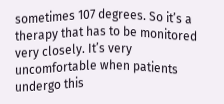sometimes 107 degrees. So it’s a therapy that has to be monitored very closely. It’s very uncomfortable when patients undergo this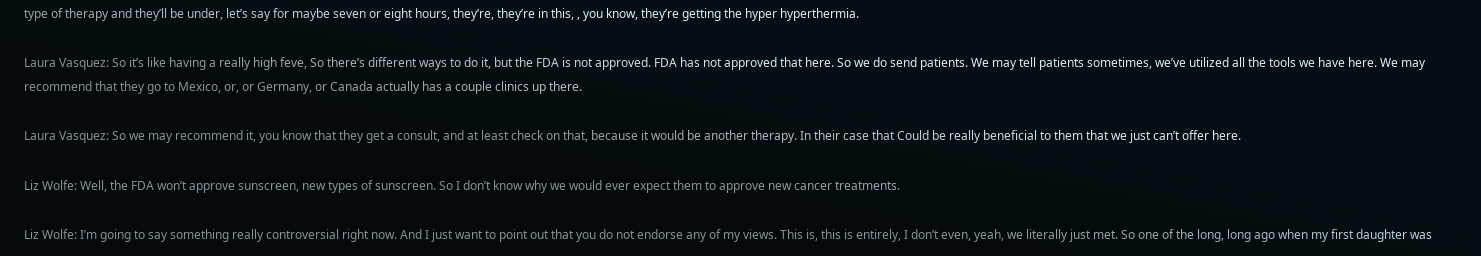type of therapy and they’ll be under, let’s say for maybe seven or eight hours, they’re, they’re in this, , you know, they’re getting the hyper hyperthermia.

Laura Vasquez: So it’s like having a really high feve, So there’s different ways to do it, but the FDA is not approved. FDA has not approved that here. So we do send patients. We may tell patients sometimes, we’ve utilized all the tools we have here. We may recommend that they go to Mexico, or, or Germany, or Canada actually has a couple clinics up there.

Laura Vasquez: So we may recommend it, you know that they get a consult, and at least check on that, because it would be another therapy. In their case that Could be really beneficial to them that we just can’t offer here.

Liz Wolfe: Well, the FDA won’t approve sunscreen, new types of sunscreen. So I don’t know why we would ever expect them to approve new cancer treatments.

Liz Wolfe: I’m going to say something really controversial right now. And I just want to point out that you do not endorse any of my views. This is, this is entirely, I don’t even, yeah, we literally just met. So one of the long, long ago when my first daughter was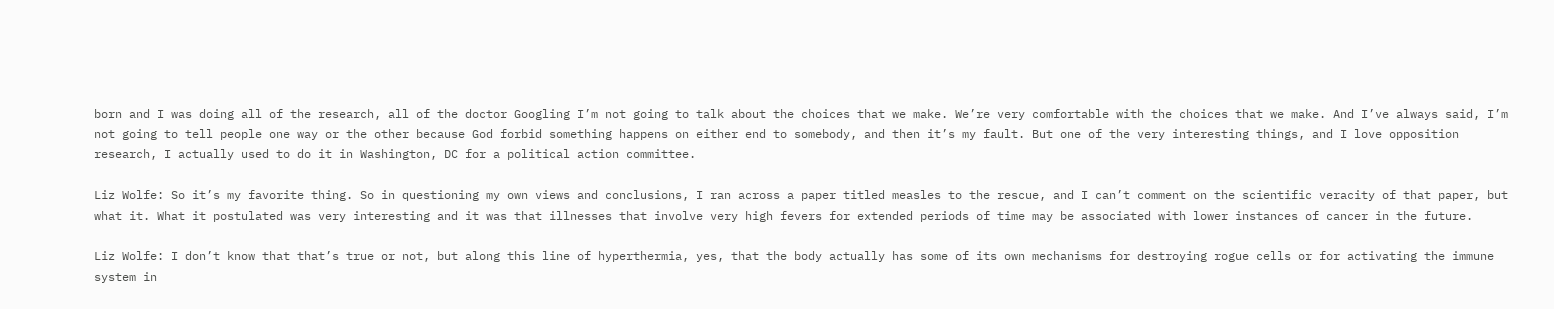born and I was doing all of the research, all of the doctor Googling I’m not going to talk about the choices that we make. We’re very comfortable with the choices that we make. And I’ve always said, I’m not going to tell people one way or the other because God forbid something happens on either end to somebody, and then it’s my fault. But one of the very interesting things, and I love opposition research, I actually used to do it in Washington, DC for a political action committee.

Liz Wolfe: So it’s my favorite thing. So in questioning my own views and conclusions, I ran across a paper titled measles to the rescue, and I can’t comment on the scientific veracity of that paper, but what it. What it postulated was very interesting and it was that illnesses that involve very high fevers for extended periods of time may be associated with lower instances of cancer in the future.

Liz Wolfe: I don’t know that that’s true or not, but along this line of hyperthermia, yes, that the body actually has some of its own mechanisms for destroying rogue cells or for activating the immune system in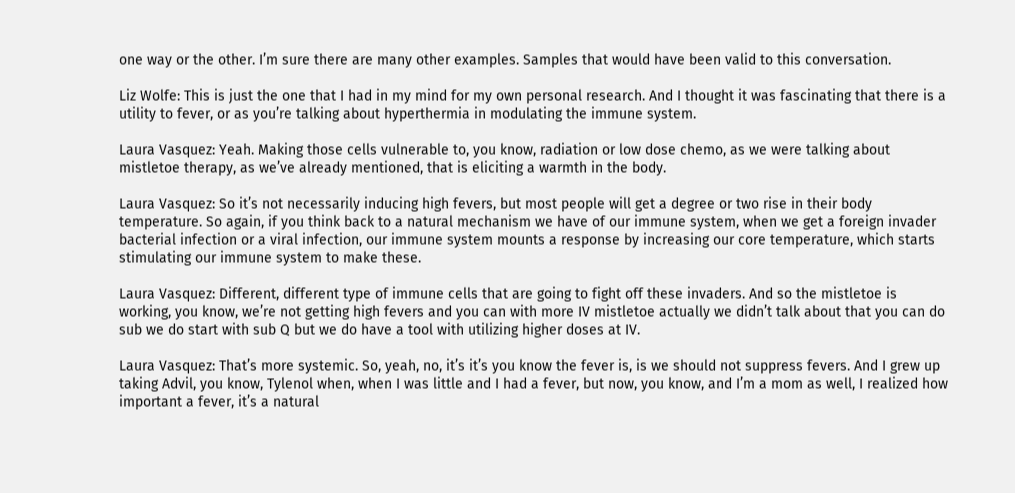one way or the other. I’m sure there are many other examples. Samples that would have been valid to this conversation.

Liz Wolfe: This is just the one that I had in my mind for my own personal research. And I thought it was fascinating that there is a utility to fever, or as you’re talking about hyperthermia in modulating the immune system.

Laura Vasquez: Yeah. Making those cells vulnerable to, you know, radiation or low dose chemo, as we were talking about mistletoe therapy, as we’ve already mentioned, that is eliciting a warmth in the body.

Laura Vasquez: So it’s not necessarily inducing high fevers, but most people will get a degree or two rise in their body temperature. So again, if you think back to a natural mechanism we have of our immune system, when we get a foreign invader bacterial infection or a viral infection, our immune system mounts a response by increasing our core temperature, which starts stimulating our immune system to make these.

Laura Vasquez: Different, different type of immune cells that are going to fight off these invaders. And so the mistletoe is working, you know, we’re not getting high fevers and you can with more IV mistletoe actually we didn’t talk about that you can do sub we do start with sub Q but we do have a tool with utilizing higher doses at IV.

Laura Vasquez: That’s more systemic. So, yeah, no, it’s it’s you know the fever is, is we should not suppress fevers. And I grew up taking Advil, you know, Tylenol when, when I was little and I had a fever, but now, you know, and I’m a mom as well, I realized how important a fever, it’s a natural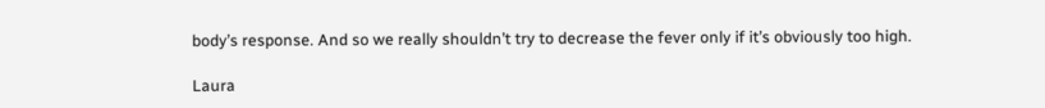body’s response. And so we really shouldn’t try to decrease the fever only if it’s obviously too high.

Laura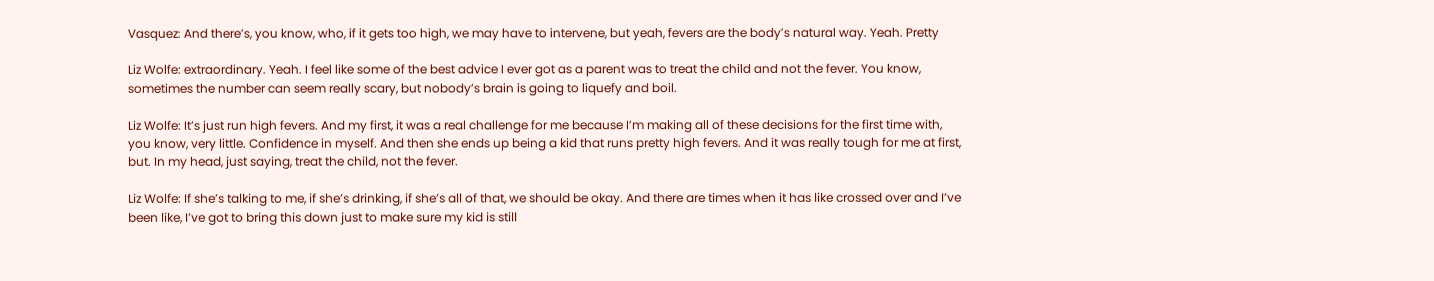Vasquez: And there’s, you know, who, if it gets too high, we may have to intervene, but yeah, fevers are the body’s natural way. Yeah. Pretty

Liz Wolfe: extraordinary. Yeah. I feel like some of the best advice I ever got as a parent was to treat the child and not the fever. You know, sometimes the number can seem really scary, but nobody’s brain is going to liquefy and boil.

Liz Wolfe: It’s just run high fevers. And my first, it was a real challenge for me because I’m making all of these decisions for the first time with, you know, very little. Confidence in myself. And then she ends up being a kid that runs pretty high fevers. And it was really tough for me at first, but. In my head, just saying, treat the child, not the fever.

Liz Wolfe: If she’s talking to me, if she’s drinking, if she’s all of that, we should be okay. And there are times when it has like crossed over and I’ve been like, I’ve got to bring this down just to make sure my kid is still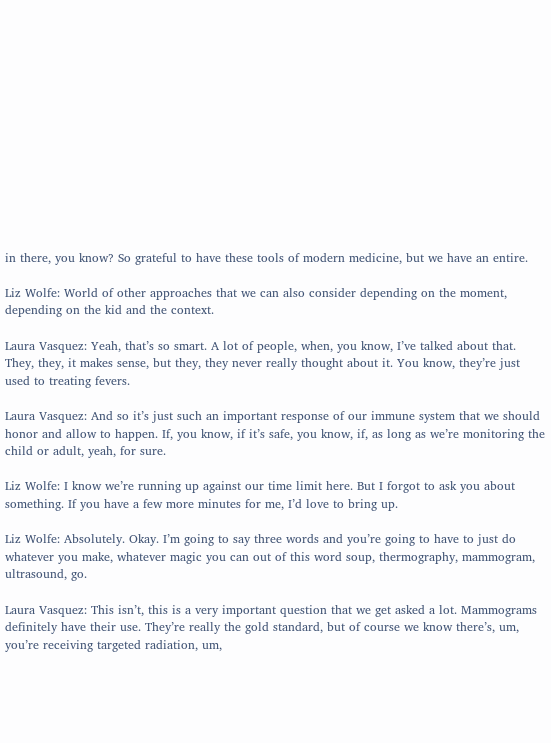in there, you know? So grateful to have these tools of modern medicine, but we have an entire.

Liz Wolfe: World of other approaches that we can also consider depending on the moment, depending on the kid and the context.

Laura Vasquez: Yeah, that’s so smart. A lot of people, when, you know, I’ve talked about that. They, they, it makes sense, but they, they never really thought about it. You know, they’re just used to treating fevers.

Laura Vasquez: And so it’s just such an important response of our immune system that we should honor and allow to happen. If, you know, if it’s safe, you know, if, as long as we’re monitoring the child or adult, yeah, for sure.

Liz Wolfe: I know we’re running up against our time limit here. But I forgot to ask you about something. If you have a few more minutes for me, I’d love to bring up.

Liz Wolfe: Absolutely. Okay. I’m going to say three words and you’re going to have to just do whatever you make, whatever magic you can out of this word soup, thermography, mammogram, ultrasound, go.

Laura Vasquez: This isn’t, this is a very important question that we get asked a lot. Mammograms definitely have their use. They’re really the gold standard, but of course we know there’s, um, you’re receiving targeted radiation, um,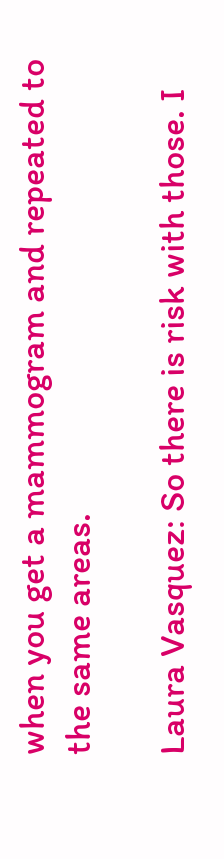when you get a mammogram and repeated to the same areas.

Laura Vasquez: So there is risk with those. I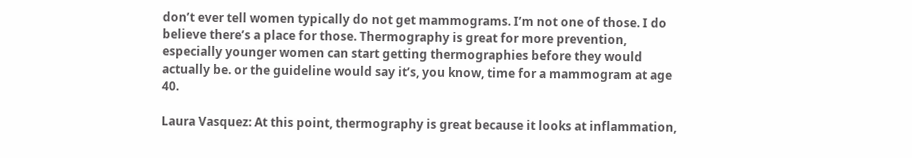don’t ever tell women typically do not get mammograms. I’m not one of those. I do believe there’s a place for those. Thermography is great for more prevention, especially younger women can start getting thermographies before they would actually be. or the guideline would say it’s, you know, time for a mammogram at age 40.

Laura Vasquez: At this point, thermography is great because it looks at inflammation,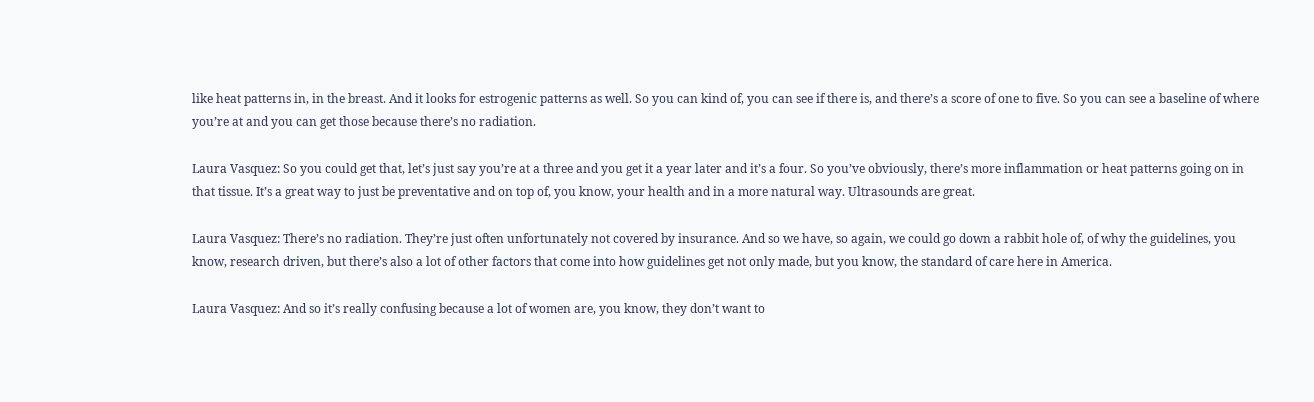like heat patterns in, in the breast. And it looks for estrogenic patterns as well. So you can kind of, you can see if there is, and there’s a score of one to five. So you can see a baseline of where you’re at and you can get those because there’s no radiation.

Laura Vasquez: So you could get that, let’s just say you’re at a three and you get it a year later and it’s a four. So you’ve obviously, there’s more inflammation or heat patterns going on in that tissue. It’s a great way to just be preventative and on top of, you know, your health and in a more natural way. Ultrasounds are great.

Laura Vasquez: There’s no radiation. They’re just often unfortunately not covered by insurance. And so we have, so again, we could go down a rabbit hole of, of why the guidelines, you know, research driven, but there’s also a lot of other factors that come into how guidelines get not only made, but you know, the standard of care here in America.

Laura Vasquez: And so it’s really confusing because a lot of women are, you know, they don’t want to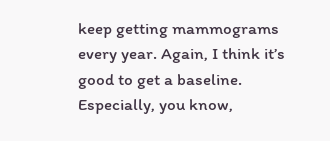keep getting mammograms every year. Again, I think it’s good to get a baseline. Especially, you know,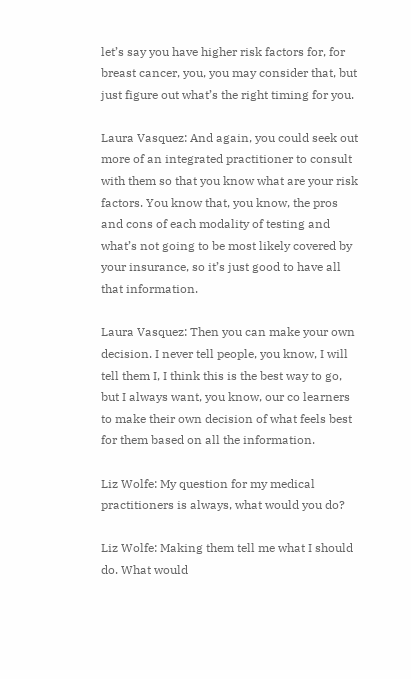let’s say you have higher risk factors for, for breast cancer, you, you may consider that, but just figure out what’s the right timing for you.

Laura Vasquez: And again, you could seek out more of an integrated practitioner to consult with them so that you know what are your risk factors. You know that, you know, the pros and cons of each modality of testing and what’s not going to be most likely covered by your insurance, so it’s just good to have all that information.

Laura Vasquez: Then you can make your own decision. I never tell people, you know, I will tell them I, I think this is the best way to go, but I always want, you know, our co learners to make their own decision of what feels best for them based on all the information.

Liz Wolfe: My question for my medical practitioners is always, what would you do?

Liz Wolfe: Making them tell me what I should do. What would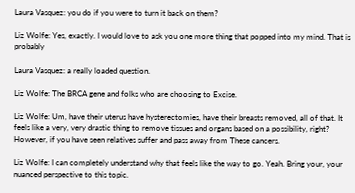Laura Vasquez: you do if you were to turn it back on them?

Liz Wolfe: Yes, exactly. I would love to ask you one more thing that popped into my mind. That is probably

Laura Vasquez: a really loaded question.

Liz Wolfe: The BRCA gene and folks who are choosing to Excise.

Liz Wolfe: Um, have their uterus have hysterectomies, have their breasts removed, all of that. It feels like a very, very drastic thing to remove tissues and organs based on a possibility, right? However, if you have seen relatives suffer and pass away from These cancers.

Liz Wolfe: I can completely understand why that feels like the way to go. Yeah. Bring your, your nuanced perspective to this topic.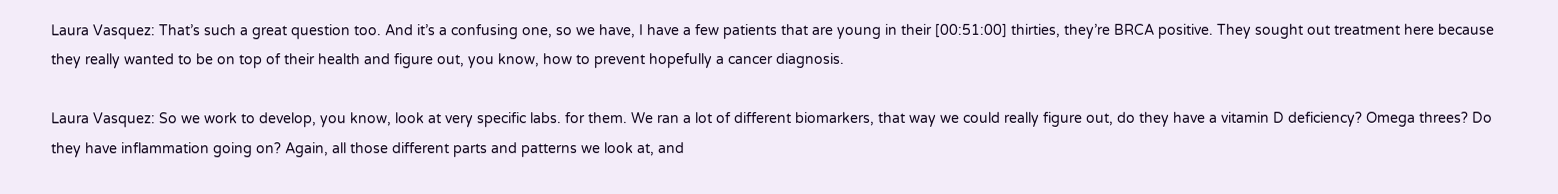Laura Vasquez: That’s such a great question too. And it’s a confusing one, so we have, I have a few patients that are young in their [00:51:00] thirties, they’re BRCA positive. They sought out treatment here because they really wanted to be on top of their health and figure out, you know, how to prevent hopefully a cancer diagnosis.

Laura Vasquez: So we work to develop, you know, look at very specific labs. for them. We ran a lot of different biomarkers, that way we could really figure out, do they have a vitamin D deficiency? Omega threes? Do they have inflammation going on? Again, all those different parts and patterns we look at, and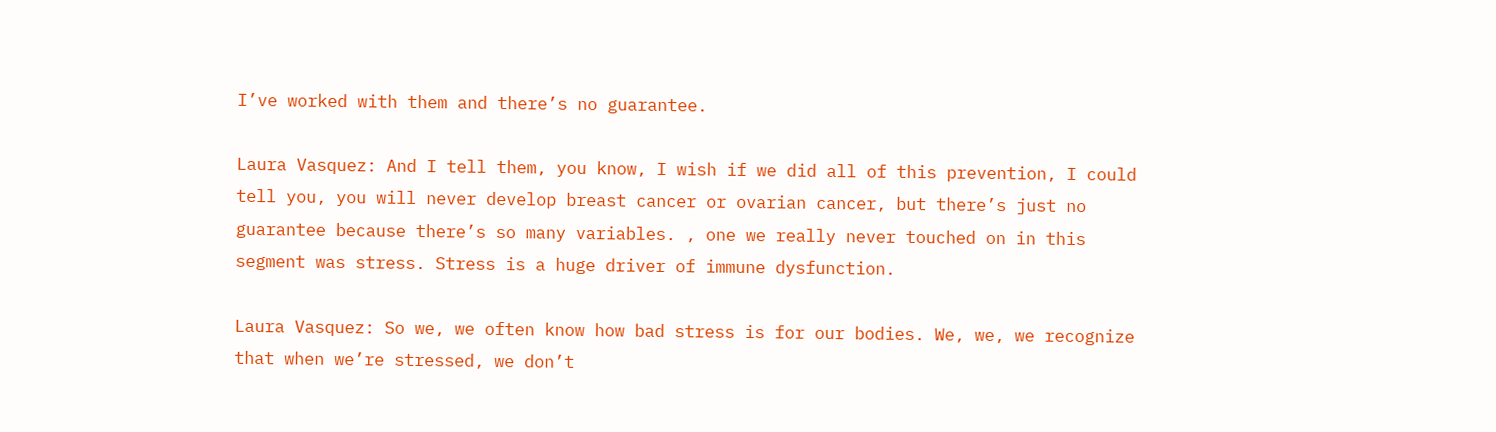I’ve worked with them and there’s no guarantee.

Laura Vasquez: And I tell them, you know, I wish if we did all of this prevention, I could tell you, you will never develop breast cancer or ovarian cancer, but there’s just no guarantee because there’s so many variables. , one we really never touched on in this segment was stress. Stress is a huge driver of immune dysfunction.

Laura Vasquez: So we, we often know how bad stress is for our bodies. We, we, we recognize that when we’re stressed, we don’t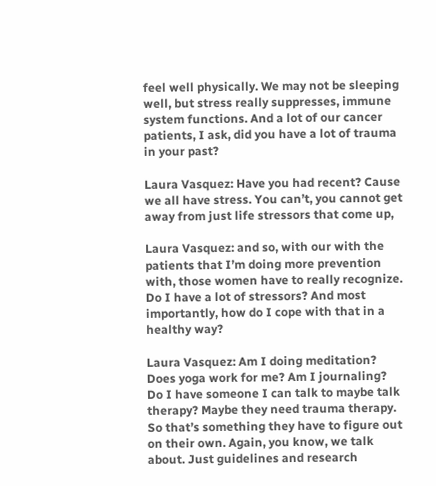feel well physically. We may not be sleeping well, but stress really suppresses, immune system functions. And a lot of our cancer patients, I ask, did you have a lot of trauma in your past?

Laura Vasquez: Have you had recent? Cause we all have stress. You can’t, you cannot get away from just life stressors that come up,

Laura Vasquez: and so, with our with the patients that I’m doing more prevention with, those women have to really recognize. Do I have a lot of stressors? And most importantly, how do I cope with that in a healthy way?

Laura Vasquez: Am I doing meditation? Does yoga work for me? Am I journaling? Do I have someone I can talk to maybe talk therapy? Maybe they need trauma therapy. So that’s something they have to figure out on their own. Again, you know, we talk about. Just guidelines and research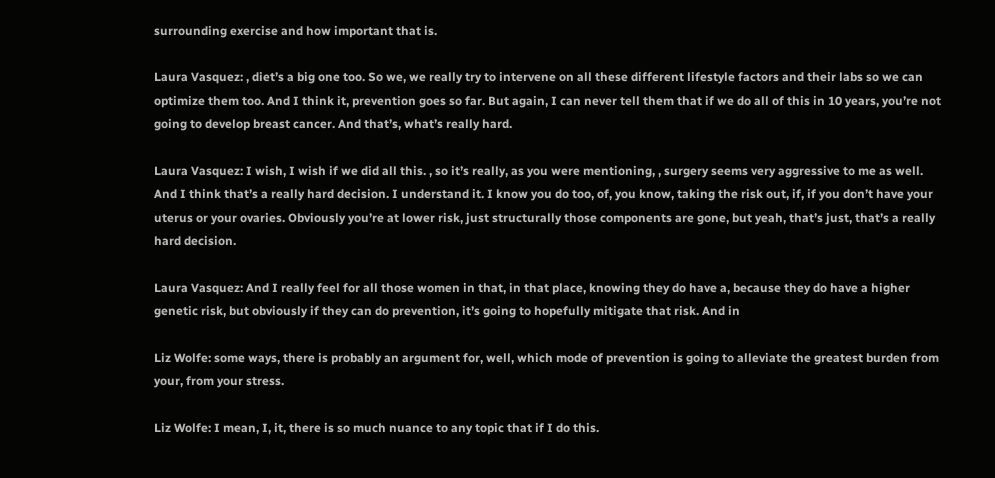surrounding exercise and how important that is.

Laura Vasquez: , diet’s a big one too. So we, we really try to intervene on all these different lifestyle factors and their labs so we can optimize them too. And I think it, prevention goes so far. But again, I can never tell them that if we do all of this in 10 years, you’re not going to develop breast cancer. And that’s, what’s really hard.

Laura Vasquez: I wish, I wish if we did all this. , so it’s really, as you were mentioning, , surgery seems very aggressive to me as well. And I think that’s a really hard decision. I understand it. I know you do too, of, you know, taking the risk out, if, if you don’t have your uterus or your ovaries. Obviously you’re at lower risk, just structurally those components are gone, but yeah, that’s just, that’s a really hard decision.

Laura Vasquez: And I really feel for all those women in that, in that place, knowing they do have a, because they do have a higher genetic risk, but obviously if they can do prevention, it’s going to hopefully mitigate that risk. And in

Liz Wolfe: some ways, there is probably an argument for, well, which mode of prevention is going to alleviate the greatest burden from your, from your stress.

Liz Wolfe: I mean, I, it, there is so much nuance to any topic that if I do this.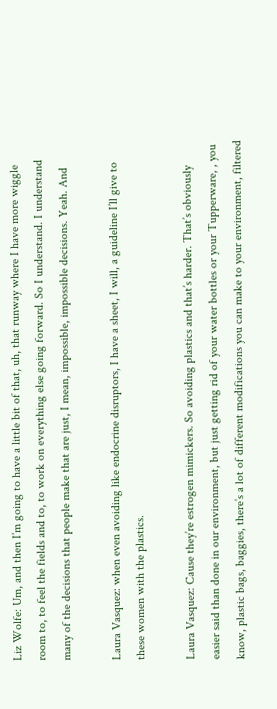Liz Wolfe: Um, and then I’m going to have a little bit of that, uh, that runway where I have more wiggle room to, to feel the fields and to, to work on everything else going forward. So I understand. I understand many of the decisions that people make that are just, I mean, impossible, impossible decisions. Yeah. And

Laura Vasquez: when even avoiding like endocrine disruptors, I have a sheet, I will, a guideline I’ll give to these women with the plastics.

Laura Vasquez: Cause they’re estrogen mimickers. So avoiding plastics and that’s harder. That’s obviously easier said than done in our environment, but just getting rid of your water bottles or your Tupperware, , you know, plastic bags, baggies, there’s a lot of different modifications you can make to your environment, filtered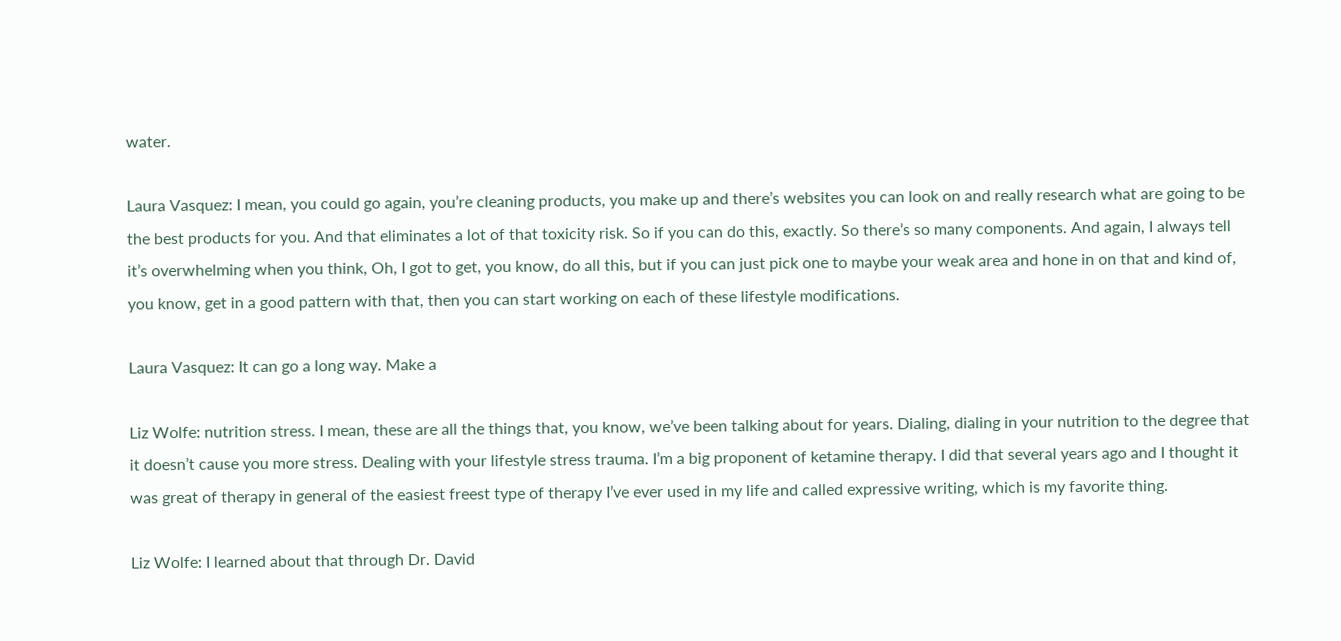water.

Laura Vasquez: I mean, you could go again, you’re cleaning products, you make up and there’s websites you can look on and really research what are going to be the best products for you. And that eliminates a lot of that toxicity risk. So if you can do this, exactly. So there’s so many components. And again, I always tell it’s overwhelming when you think, Oh, I got to get, you know, do all this, but if you can just pick one to maybe your weak area and hone in on that and kind of, you know, get in a good pattern with that, then you can start working on each of these lifestyle modifications.

Laura Vasquez: It can go a long way. Make a

Liz Wolfe: nutrition stress. I mean, these are all the things that, you know, we’ve been talking about for years. Dialing, dialing in your nutrition to the degree that it doesn’t cause you more stress. Dealing with your lifestyle stress trauma. I’m a big proponent of ketamine therapy. I did that several years ago and I thought it was great of therapy in general of the easiest freest type of therapy I’ve ever used in my life and called expressive writing, which is my favorite thing.

Liz Wolfe: I learned about that through Dr. David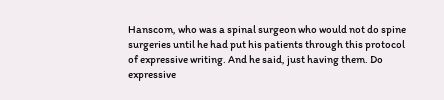Hanscom, who was a spinal surgeon who would not do spine surgeries until he had put his patients through this protocol of expressive writing. And he said, just having them. Do expressive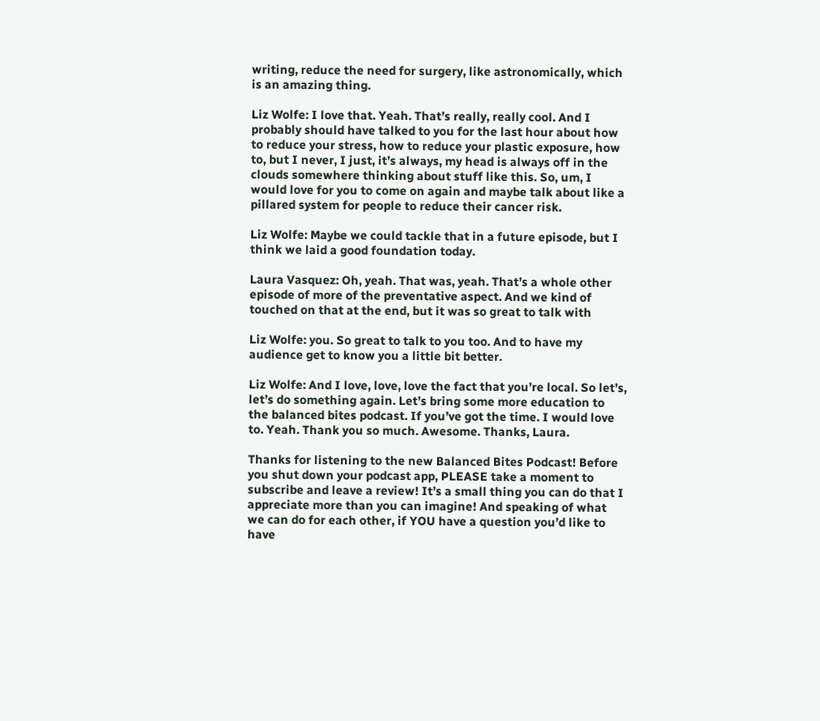writing, reduce the need for surgery, like astronomically, which is an amazing thing.

Liz Wolfe: I love that. Yeah. That’s really, really cool. And I probably should have talked to you for the last hour about how to reduce your stress, how to reduce your plastic exposure, how to, but I never, I just, it’s always, my head is always off in the clouds somewhere thinking about stuff like this. So, um, I would love for you to come on again and maybe talk about like a pillared system for people to reduce their cancer risk.

Liz Wolfe: Maybe we could tackle that in a future episode, but I think we laid a good foundation today.

Laura Vasquez: Oh, yeah. That was, yeah. That’s a whole other episode of more of the preventative aspect. And we kind of touched on that at the end, but it was so great to talk with

Liz Wolfe: you. So great to talk to you too. And to have my audience get to know you a little bit better.

Liz Wolfe: And I love, love, love the fact that you’re local. So let’s, let’s do something again. Let’s bring some more education to the balanced bites podcast. If you’ve got the time. I would love to. Yeah. Thank you so much. Awesome. Thanks, Laura.

Thanks for listening to the new Balanced Bites Podcast! Before you shut down your podcast app, PLEASE take a moment to subscribe and leave a review! It’s a small thing you can do that I appreciate more than you can imagine! And speaking of what we can do for each other, if YOU have a question you’d like to have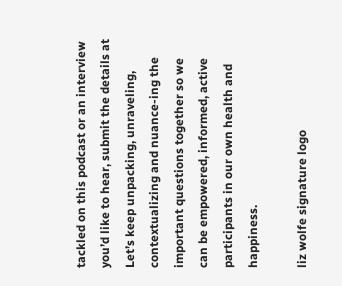tackled on this podcast or an interview you’d like to hear, submit the details at Let’s keep unpacking, unraveling, contextualizing and nuance-ing the important questions together so we can be empowered, informed, active participants in our own health and happiness.

liz wolfe signature logo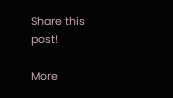Share this post!

More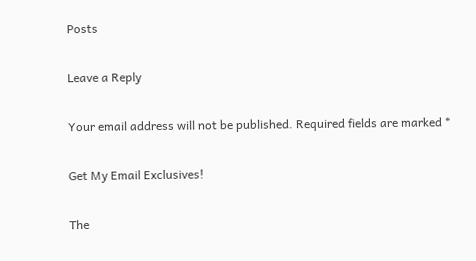Posts

Leave a Reply

Your email address will not be published. Required fields are marked *

Get My Email Exclusives!

The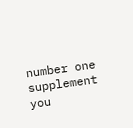number one supplement you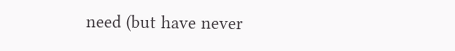need (but have never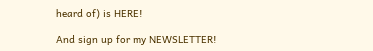heard of) is HERE!

And sign up for my NEWSLETTER!